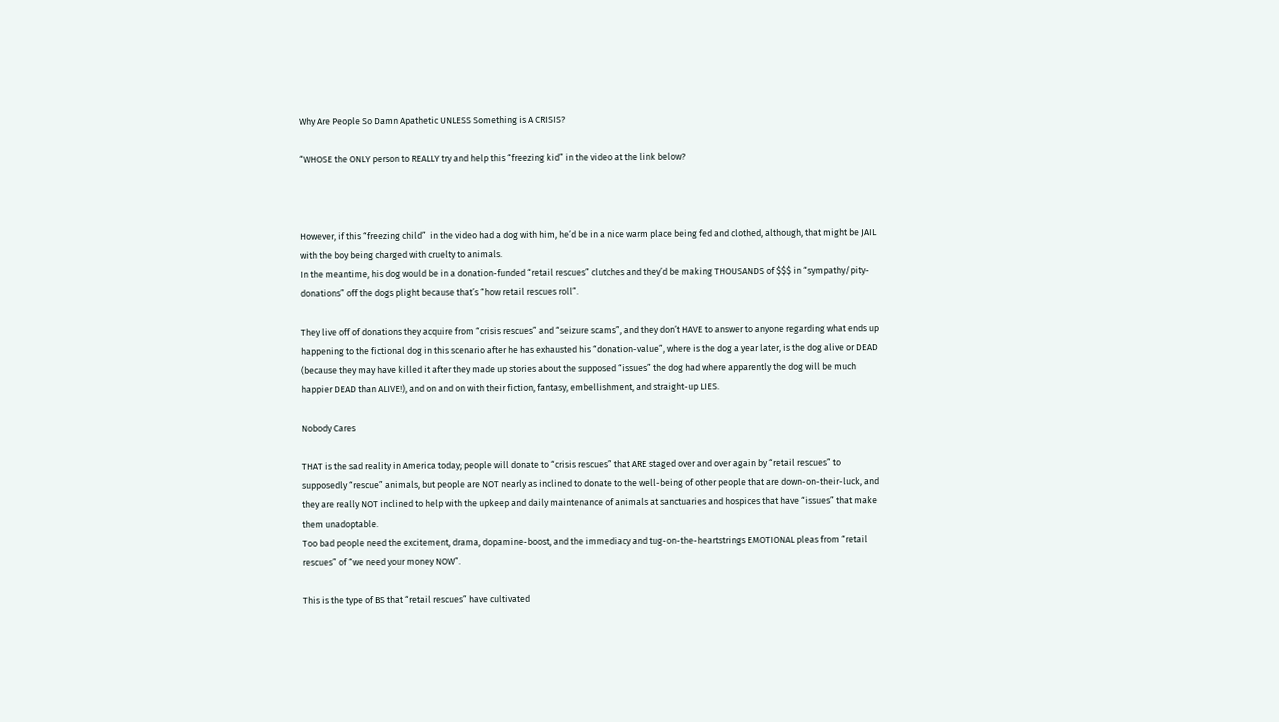Why Are People So Damn Apathetic UNLESS Something is A CRISIS?

“WHOSE the ONLY person to REALLY try and help this “freezing kid” in the video at the link below?



However, if this “freezing child”  in the video had a dog with him, he’d be in a nice warm place being fed and clothed, although, that might be JAIL with the boy being charged with cruelty to animals.
In the meantime, his dog would be in a donation-funded “retail rescues” clutches and they’d be making THOUSANDS of $$$ in “sympathy/pity-donations” off the dogs plight because that’s “how retail rescues roll”.

They live off of donations they acquire from “crisis rescues” and “seizure scams”, and they don’t HAVE to answer to anyone regarding what ends up happening to the fictional dog in this scenario after he has exhausted his “donation-value”, where is the dog a year later, is the dog alive or DEAD (because they may have killed it after they made up stories about the supposed “issues” the dog had where apparently the dog will be much happier DEAD than ALIVE!), and on and on with their fiction, fantasy, embellishment, and straight-up LIES.

Nobody Cares

THAT is the sad reality in America today; people will donate to “crisis rescues” that ARE staged over and over again by “retail rescues” to supposedly “rescue” animals, but people are NOT nearly as inclined to donate to the well-being of other people that are down-on-their-luck, and they are really NOT inclined to help with the upkeep and daily maintenance of animals at sanctuaries and hospices that have “issues” that make them unadoptable.
Too bad people need the excitement, drama, dopamine-boost, and the immediacy and tug-on-the-heartstrings EMOTIONAL pleas from “retail rescues” of “we need your money NOW”.

This is the type of BS that “retail rescues” have cultivated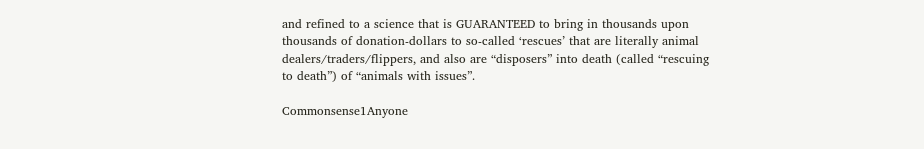and refined to a science that is GUARANTEED to bring in thousands upon thousands of donation-dollars to so-called ‘rescues’ that are literally animal dealers/traders/flippers, and also are “disposers” into death (called “rescuing to death”) of “animals with issues”.

Commonsense1Anyone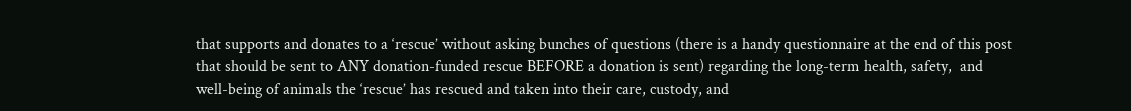that supports and donates to a ‘rescue’ without asking bunches of questions (there is a handy questionnaire at the end of this post that should be sent to ANY donation-funded rescue BEFORE a donation is sent) regarding the long-term health, safety,  and well-being of animals the ‘rescue’ has rescued and taken into their care, custody, and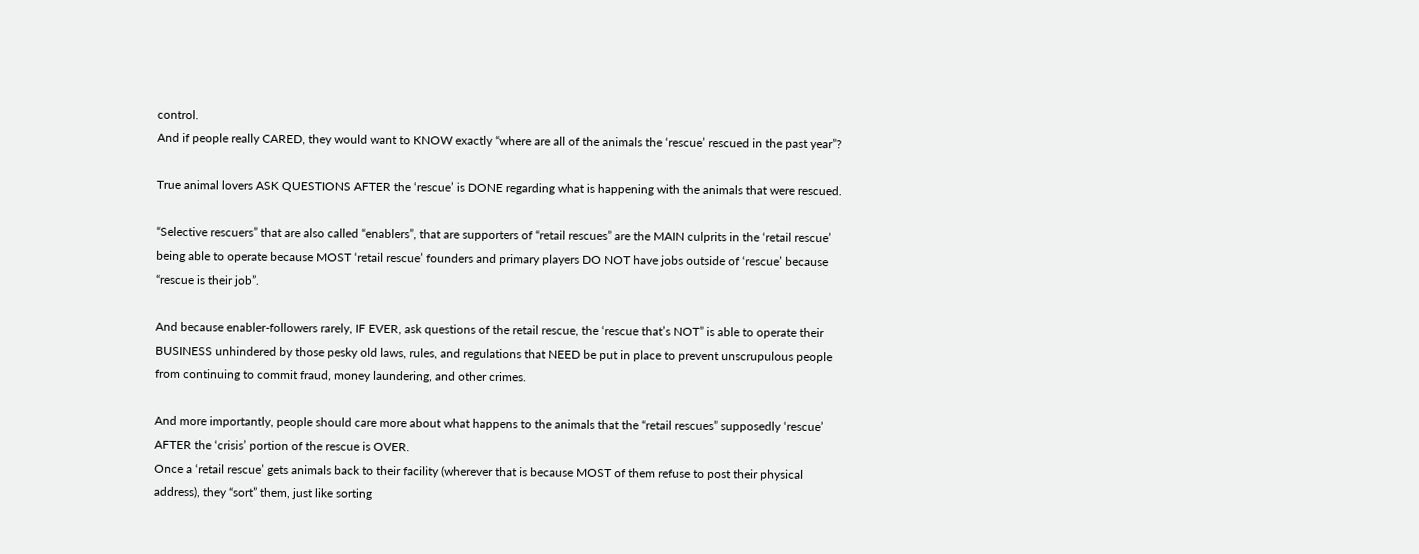control.
And if people really CARED, they would want to KNOW exactly “where are all of the animals the ‘rescue’ rescued in the past year”?

True animal lovers ASK QUESTIONS AFTER the ‘rescue’ is DONE regarding what is happening with the animals that were rescued.

“Selective rescuers” that are also called “enablers”, that are supporters of “retail rescues” are the MAIN culprits in the ‘retail rescue’ being able to operate because MOST ‘retail rescue’ founders and primary players DO NOT have jobs outside of ‘rescue’ because “rescue is their job”.

And because enabler-followers rarely, IF EVER, ask questions of the retail rescue, the ‘rescue that’s NOT” is able to operate their BUSINESS unhindered by those pesky old laws, rules, and regulations that NEED be put in place to prevent unscrupulous people from continuing to commit fraud, money laundering, and other crimes.

And more importantly, people should care more about what happens to the animals that the “retail rescues” supposedly ‘rescue’ AFTER the ‘crisis’ portion of the rescue is OVER.
Once a ‘retail rescue’ gets animals back to their facility (wherever that is because MOST of them refuse to post their physical address), they “sort” them, just like sorting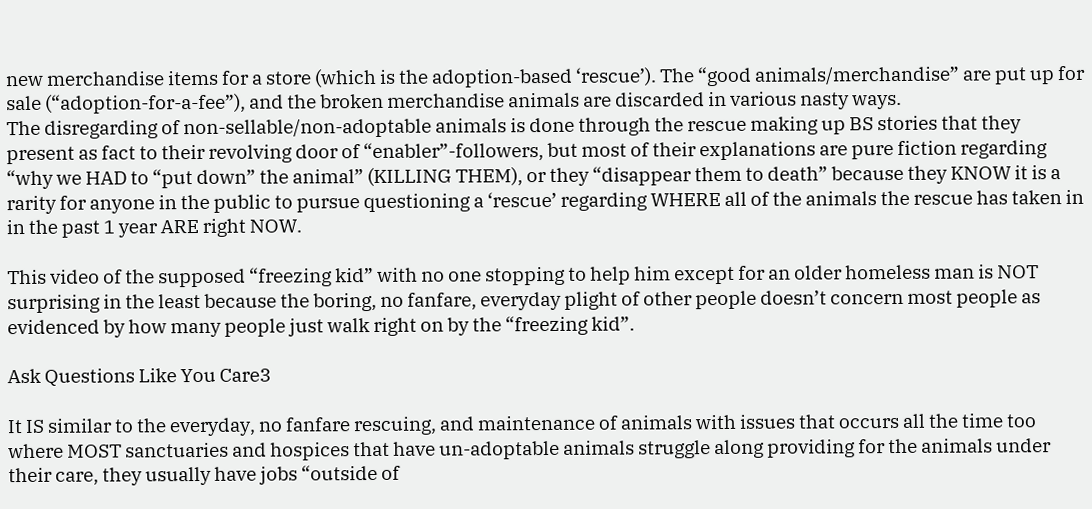new merchandise items for a store (which is the adoption-based ‘rescue’). The “good animals/merchandise” are put up for sale (“adoption-for-a-fee”), and the broken merchandise animals are discarded in various nasty ways.
The disregarding of non-sellable/non-adoptable animals is done through the rescue making up BS stories that they present as fact to their revolving door of “enabler”-followers, but most of their explanations are pure fiction regarding “why we HAD to “put down” the animal” (KILLING THEM), or they “disappear them to death” because they KNOW it is a rarity for anyone in the public to pursue questioning a ‘rescue’ regarding WHERE all of the animals the rescue has taken in in the past 1 year ARE right NOW.

This video of the supposed “freezing kid” with no one stopping to help him except for an older homeless man is NOT surprising in the least because the boring, no fanfare, everyday plight of other people doesn’t concern most people as evidenced by how many people just walk right on by the “freezing kid”.

Ask Questions Like You Care3

It IS similar to the everyday, no fanfare rescuing, and maintenance of animals with issues that occurs all the time too where MOST sanctuaries and hospices that have un-adoptable animals struggle along providing for the animals under their care, they usually have jobs “outside of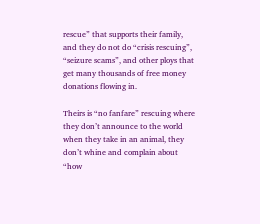rescue” that supports their family, and they do not do “crisis rescuing”, “seizure scams”, and other ploys that get many thousands of free money donations flowing in.

Theirs is “no fanfare” rescuing where they don’t announce to the world when they take in an animal, they don’t whine and complain about “how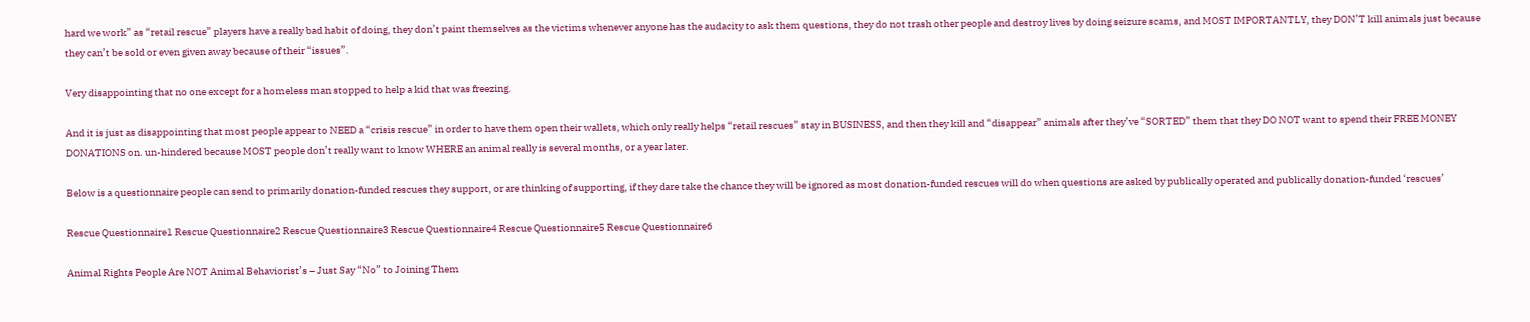hard we work” as “retail rescue” players have a really bad habit of doing, they don’t paint themselves as the victims whenever anyone has the audacity to ask them questions, they do not trash other people and destroy lives by doing seizure scams, and MOST IMPORTANTLY, they DON’T kill animals just because they can’t be sold or even given away because of their “issues”.

Very disappointing that no one except for a homeless man stopped to help a kid that was freezing.

And it is just as disappointing that most people appear to NEED a “crisis rescue” in order to have them open their wallets, which only really helps “retail rescues” stay in BUSINESS, and then they kill and “disappear” animals after they’ve “SORTED” them that they DO NOT want to spend their FREE MONEY DONATIONS on. un-hindered because MOST people don’t really want to know WHERE an animal really is several months, or a year later.

Below is a questionnaire people can send to primarily donation-funded rescues they support, or are thinking of supporting, if they dare take the chance they will be ignored as most donation-funded rescues will do when questions are asked by publically operated and publically donation-funded ‘rescues’

Rescue Questionnaire1 Rescue Questionnaire2 Rescue Questionnaire3 Rescue Questionnaire4 Rescue Questionnaire5 Rescue Questionnaire6

Animal Rights People Are NOT Animal Behaviorist’s – Just Say “No” to Joining Them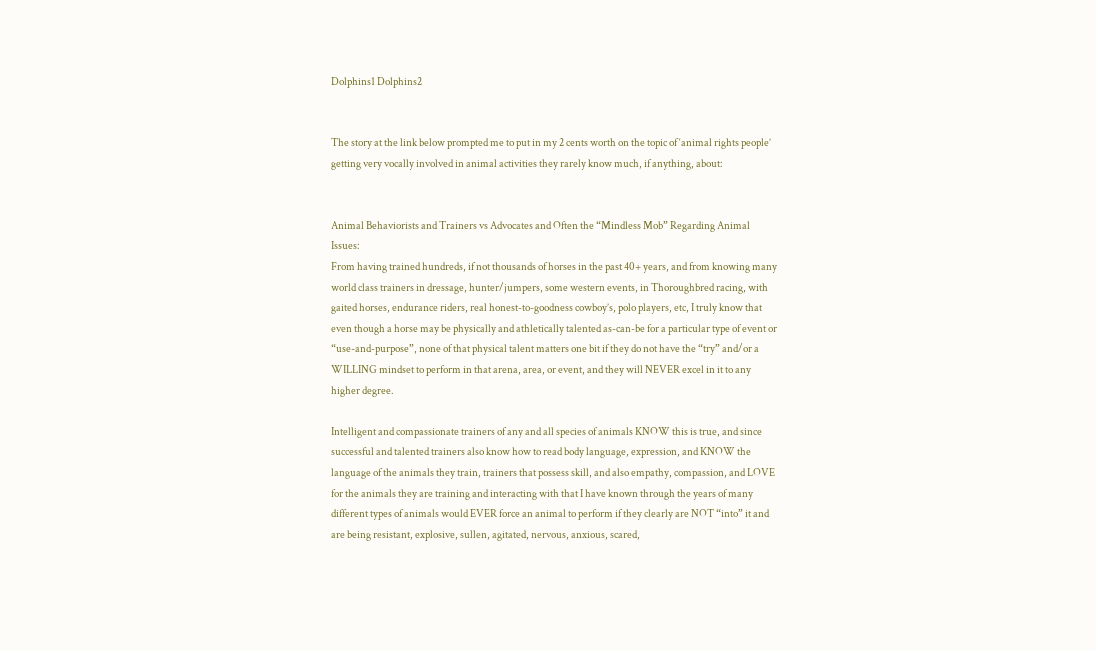Dolphins1 Dolphins2


The story at the link below prompted me to put in my 2 cents worth on the topic of ‘animal rights people’ getting very vocally involved in animal activities they rarely know much, if anything, about:


Animal Behaviorists and Trainers vs Advocates and Often the “Mindless Mob” Regarding Animal Issues:
From having trained hundreds, if not thousands of horses in the past 40+ years, and from knowing many world class trainers in dressage, hunter/jumpers, some western events, in Thoroughbred racing, with gaited horses, endurance riders, real honest-to-goodness cowboy’s, polo players, etc, I truly know that even though a horse may be physically and athletically talented as-can-be for a particular type of event or “use-and-purpose”, none of that physical talent matters one bit if they do not have the “try” and/or a WILLING mindset to perform in that arena, area, or event, and they will NEVER excel in it to any higher degree.

Intelligent and compassionate trainers of any and all species of animals KNOW this is true, and since successful and talented trainers also know how to read body language, expression, and KNOW the language of the animals they train, trainers that possess skill, and also empathy, compassion, and LOVE for the animals they are training and interacting with that I have known through the years of many different types of animals would EVER force an animal to perform if they clearly are NOT “into” it and are being resistant, explosive, sullen, agitated, nervous, anxious, scared,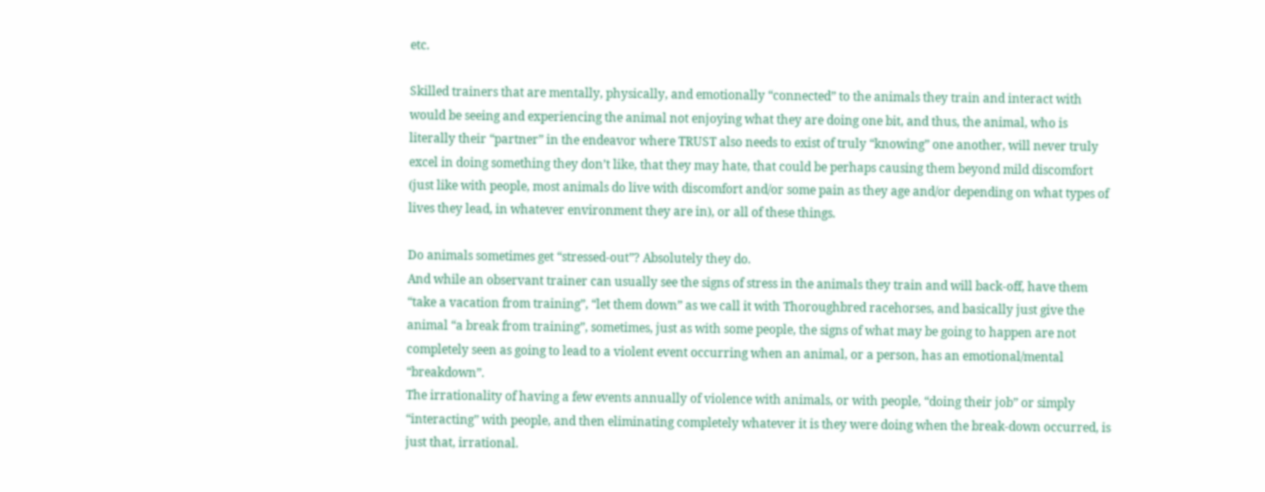etc.

Skilled trainers that are mentally, physically, and emotionally “connected” to the animals they train and interact with would be seeing and experiencing the animal not enjoying what they are doing one bit, and thus, the animal, who is literally their “partner” in the endeavor where TRUST also needs to exist of truly “knowing” one another, will never truly excel in doing something they don’t like, that they may hate, that could be perhaps causing them beyond mild discomfort (just like with people, most animals do live with discomfort and/or some pain as they age and/or depending on what types of lives they lead, in whatever environment they are in), or all of these things.

Do animals sometimes get “stressed-out”? Absolutely they do.
And while an observant trainer can usually see the signs of stress in the animals they train and will back-off, have them “take a vacation from training”, “let them down” as we call it with Thoroughbred racehorses, and basically just give the animal “a break from training”, sometimes, just as with some people, the signs of what may be going to happen are not completely seen as going to lead to a violent event occurring when an animal, or a person, has an emotional/mental “breakdown”.
The irrationality of having a few events annually of violence with animals, or with people, “doing their job” or simply “interacting” with people, and then eliminating completely whatever it is they were doing when the break-down occurred, is just that, irrational.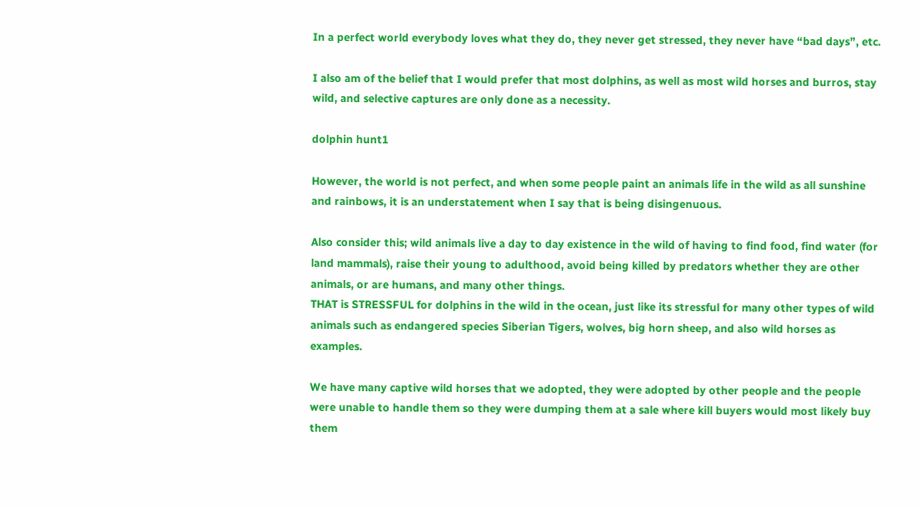In a perfect world everybody loves what they do, they never get stressed, they never have “bad days”, etc.

I also am of the belief that I would prefer that most dolphins, as well as most wild horses and burros, stay wild, and selective captures are only done as a necessity.

dolphin hunt1

However, the world is not perfect, and when some people paint an animals life in the wild as all sunshine and rainbows, it is an understatement when I say that is being disingenuous.

Also consider this; wild animals live a day to day existence in the wild of having to find food, find water (for land mammals), raise their young to adulthood, avoid being killed by predators whether they are other animals, or are humans, and many other things.
THAT is STRESSFUL for dolphins in the wild in the ocean, just like its stressful for many other types of wild animals such as endangered species Siberian Tigers, wolves, big horn sheep, and also wild horses as examples.

We have many captive wild horses that we adopted, they were adopted by other people and the people were unable to handle them so they were dumping them at a sale where kill buyers would most likely buy them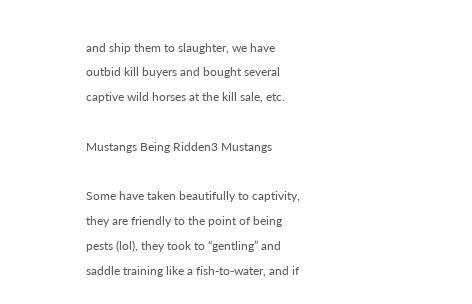and ship them to slaughter, we have outbid kill buyers and bought several captive wild horses at the kill sale, etc.

Mustangs Being Ridden3 Mustangs

Some have taken beautifully to captivity, they are friendly to the point of being pests (lol), they took to “gentling” and saddle training like a fish-to-water, and if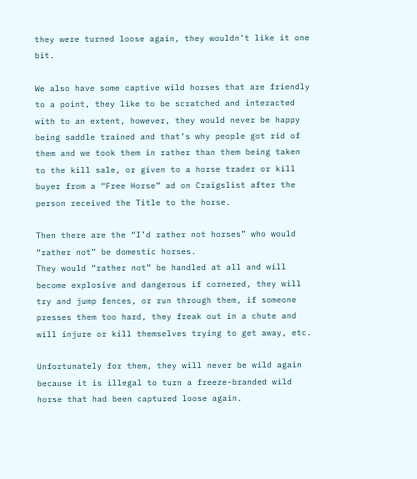they were turned loose again, they wouldn’t like it one bit.

We also have some captive wild horses that are friendly to a point, they like to be scratched and interacted with to an extent, however, they would never be happy being saddle trained and that’s why people got rid of them and we took them in rather than them being taken to the kill sale, or given to a horse trader or kill buyer from a “Free Horse” ad on Craigslist after the person received the Title to the horse.

Then there are the “I’d rather not horses” who would “rather not” be domestic horses.
They would “rather not” be handled at all and will become explosive and dangerous if cornered, they will try and jump fences, or run through them, if someone presses them too hard, they freak out in a chute and will injure or kill themselves trying to get away, etc.

Unfortunately for them, they will never be wild again because it is illegal to turn a freeze-branded wild horse that had been captured loose again.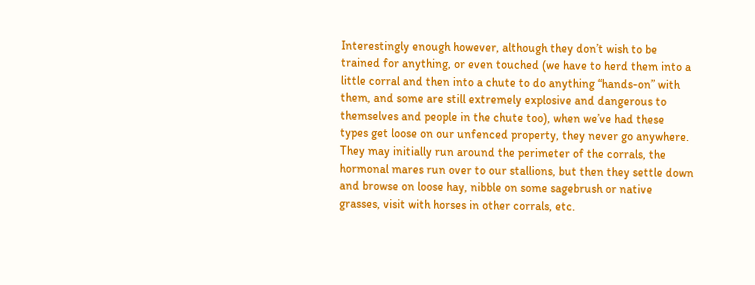Interestingly enough however, although they don’t wish to be trained for anything, or even touched (we have to herd them into a little corral and then into a chute to do anything “hands-on” with them, and some are still extremely explosive and dangerous to themselves and people in the chute too), when we’ve had these types get loose on our unfenced property, they never go anywhere.
They may initially run around the perimeter of the corrals, the hormonal mares run over to our stallions, but then they settle down and browse on loose hay, nibble on some sagebrush or native grasses, visit with horses in other corrals, etc.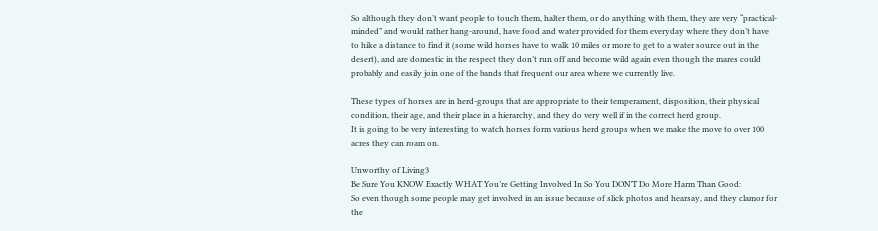So although they don’t want people to touch them, halter them, or do anything with them, they are very “practical-minded” and would rather hang-around, have food and water provided for them everyday where they don’t have to hike a distance to find it (some wild horses have to walk 10 miles or more to get to a water source out in the desert), and are domestic in the respect they don’t run off and become wild again even though the mares could probably and easily join one of the bands that frequent our area where we currently live.

These types of horses are in herd-groups that are appropriate to their temperament, disposition, their physical condition, their age, and their place in a hierarchy, and they do very well if in the correct herd group.
It is going to be very interesting to watch horses form various herd groups when we make the move to over 100 acres they can roam on.

Unworthy of Living3
Be Sure You KNOW Exactly WHAT You’re Getting Involved In So You DON’T Do More Harm Than Good:
So even though some people may get involved in an issue because of slick photos and hearsay, and they clamor for the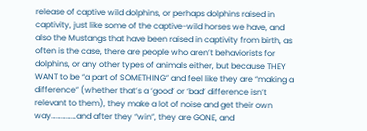release of captive wild dolphins, or perhaps dolphins raised in captivity, just like some of the captive-wild horses we have, and also the Mustangs that have been raised in captivity from birth, as often is the case, there are people who aren’t behaviorists for dolphins, or any other types of animals either, but because THEY WANT to be “a part of SOMETHING” and feel like they are “making a difference” (whether that’s a ‘good’ or ‘bad’ difference isn’t relevant to them), they make a lot of noise and get their own way……………and after they “win”, they are GONE, and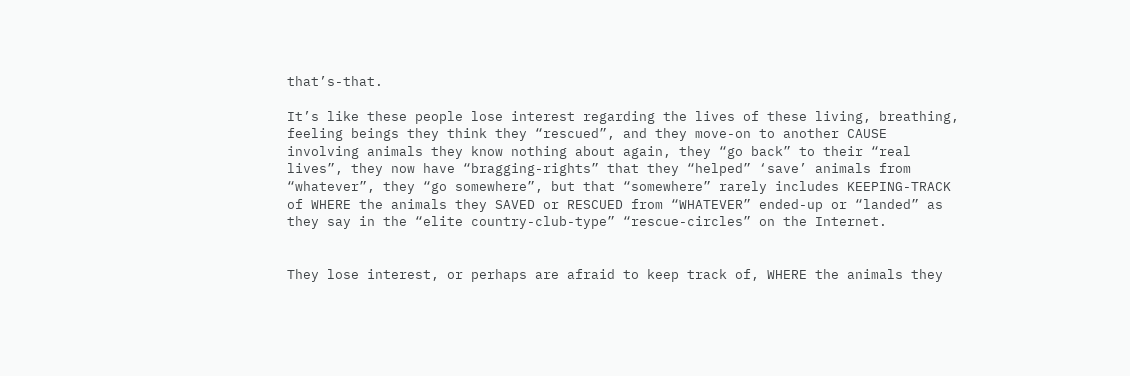that’s-that.

It’s like these people lose interest regarding the lives of these living, breathing, feeling beings they think they “rescued”, and they move-on to another CAUSE involving animals they know nothing about again, they “go back” to their “real lives”, they now have “bragging-rights” that they “helped” ‘save’ animals from “whatever”, they “go somewhere”, but that “somewhere” rarely includes KEEPING-TRACK of WHERE the animals they SAVED or RESCUED from “WHATEVER” ended-up or “landed” as they say in the “elite country-club-type” “rescue-circles” on the Internet.


They lose interest, or perhaps are afraid to keep track of, WHERE the animals they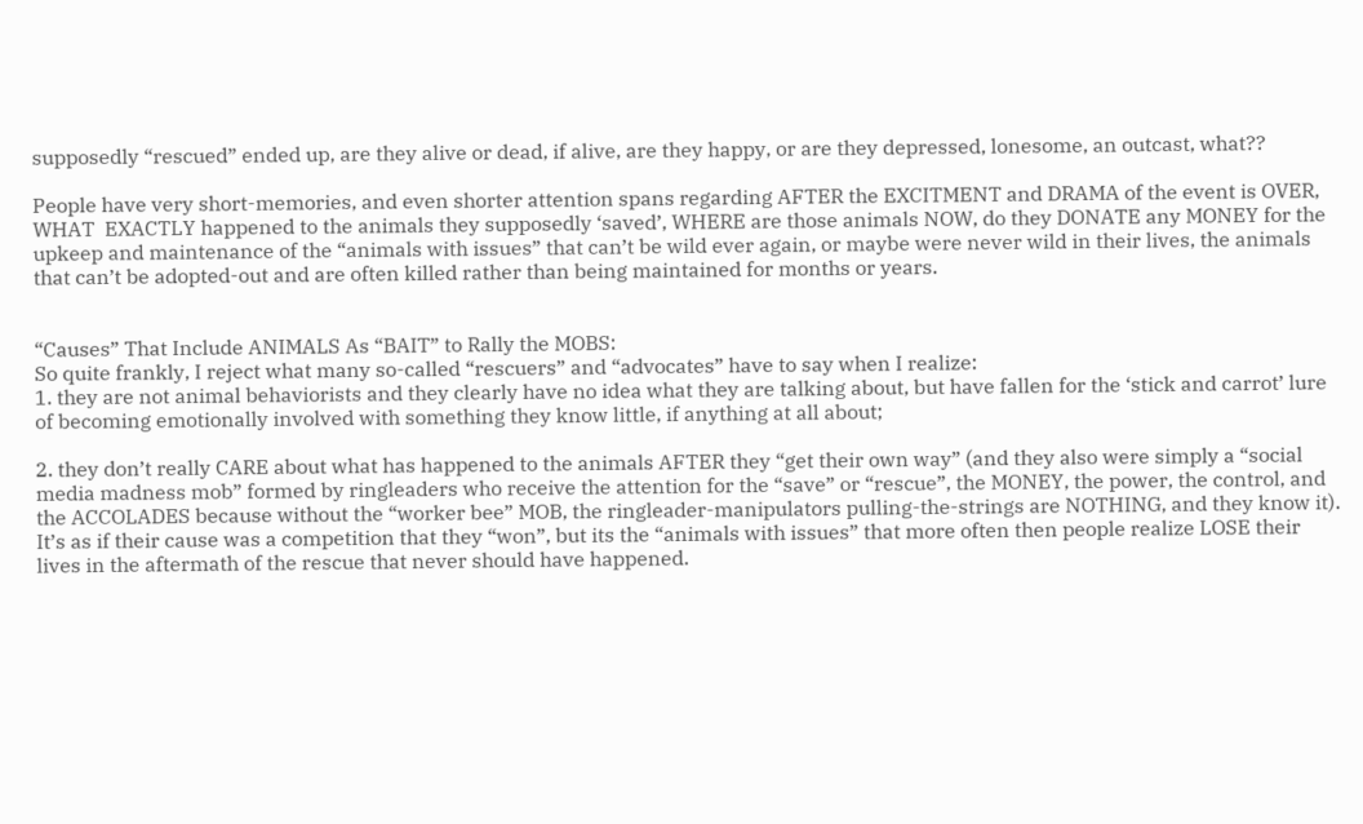supposedly “rescued” ended up, are they alive or dead, if alive, are they happy, or are they depressed, lonesome, an outcast, what??

People have very short-memories, and even shorter attention spans regarding AFTER the EXCITMENT and DRAMA of the event is OVER, WHAT  EXACTLY happened to the animals they supposedly ‘saved’, WHERE are those animals NOW, do they DONATE any MONEY for the upkeep and maintenance of the “animals with issues” that can’t be wild ever again, or maybe were never wild in their lives, the animals that can’t be adopted-out and are often killed rather than being maintained for months or years.


“Causes” That Include ANIMALS As “BAIT” to Rally the MOBS:
So quite frankly, I reject what many so-called “rescuers” and “advocates” have to say when I realize:
1. they are not animal behaviorists and they clearly have no idea what they are talking about, but have fallen for the ‘stick and carrot’ lure of becoming emotionally involved with something they know little, if anything at all about;

2. they don’t really CARE about what has happened to the animals AFTER they “get their own way” (and they also were simply a “social media madness mob” formed by ringleaders who receive the attention for the “save” or “rescue”, the MONEY, the power, the control, and the ACCOLADES because without the “worker bee” MOB, the ringleader-manipulators pulling-the-strings are NOTHING, and they know it). It’s as if their cause was a competition that they “won”, but its the “animals with issues” that more often then people realize LOSE their lives in the aftermath of the rescue that never should have happened.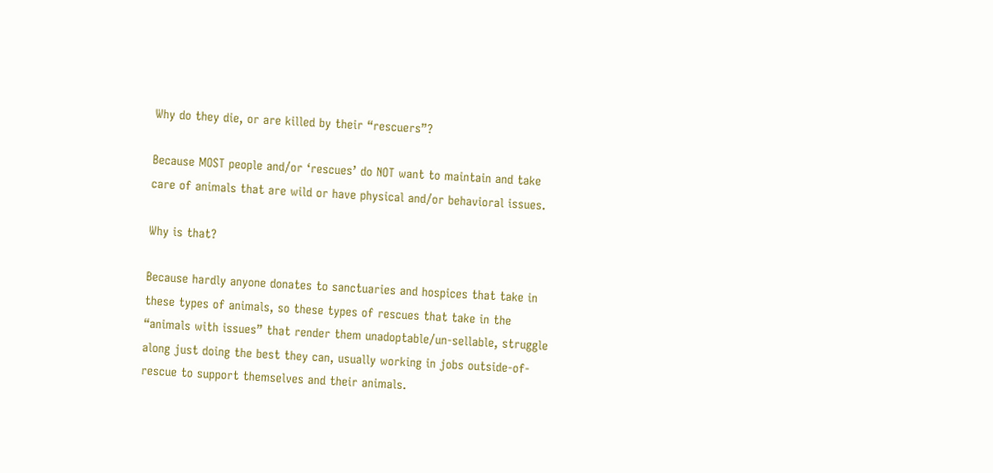Why do they die, or are killed by their “rescuers”?

Because MOST people and/or ‘rescues’ do NOT want to maintain and take care of animals that are wild or have physical and/or behavioral issues.

Why is that?

Because hardly anyone donates to sanctuaries and hospices that take in these types of animals, so these types of rescues that take in the “animals with issues” that render them unadoptable/un-sellable, struggle along just doing the best they can, usually working in jobs outside-of-rescue to support themselves and their animals.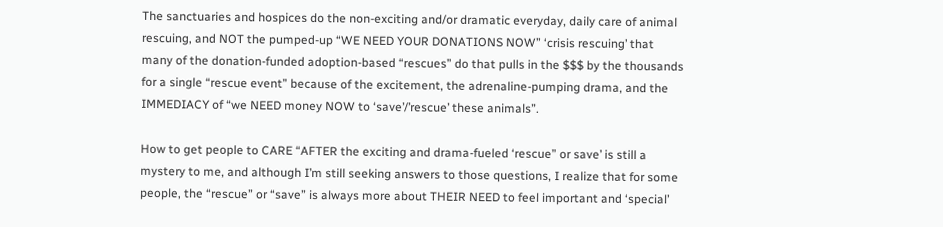The sanctuaries and hospices do the non-exciting and/or dramatic everyday, daily care of animal rescuing, and NOT the pumped-up “WE NEED YOUR DONATIONS NOW” ‘crisis rescuing’ that many of the donation-funded adoption-based “rescues” do that pulls in the $$$ by the thousands for a single “rescue event” because of the excitement, the adrenaline-pumping drama, and the IMMEDIACY of “we NEED money NOW to ‘save’/’rescue’ these animals”.

How to get people to CARE “AFTER the exciting and drama-fueled ‘rescue” or save’ is still a mystery to me, and although I’m still seeking answers to those questions, I realize that for some people, the “rescue” or “save” is always more about THEIR NEED to feel important and ‘special’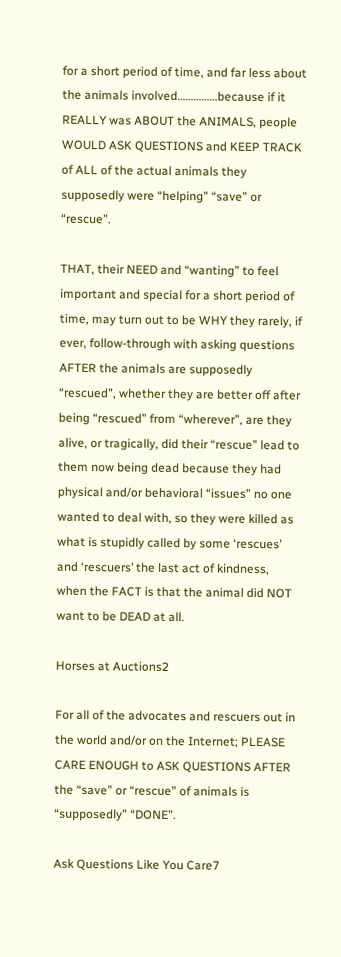for a short period of time, and far less about the animals involved……………because if it REALLY was ABOUT the ANIMALS, people WOULD ASK QUESTIONS and KEEP TRACK of ALL of the actual animals they supposedly were “helping” “save” or “rescue”.

THAT, their NEED and “wanting” to feel important and special for a short period of time, may turn out to be WHY they rarely, if ever, follow-through with asking questions AFTER the animals are supposedly “rescued”, whether they are better off after being “rescued” from “wherever”, are they alive, or tragically, did their “rescue” lead to them now being dead because they had physical and/or behavioral “issues” no one wanted to deal with, so they were killed as what is stupidly called by some ‘rescues’ and ‘rescuers’ the last act of kindness, when the FACT is that the animal did NOT want to be DEAD at all.

Horses at Auctions2

For all of the advocates and rescuers out in the world and/or on the Internet; PLEASE CARE ENOUGH to ASK QUESTIONS AFTER the “save” or “rescue” of animals is “supposedly” “DONE”.

Ask Questions Like You Care7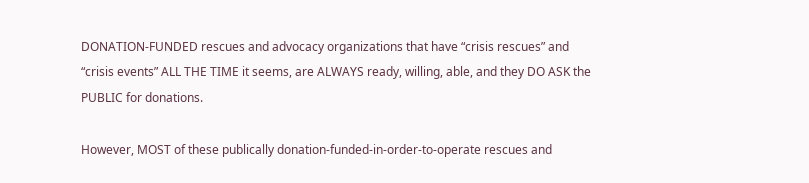DONATION-FUNDED rescues and advocacy organizations that have “crisis rescues” and “crisis events” ALL THE TIME it seems, are ALWAYS ready, willing, able, and they DO ASK the PUBLIC for donations.

However, MOST of these publically donation-funded-in-order-to-operate rescues and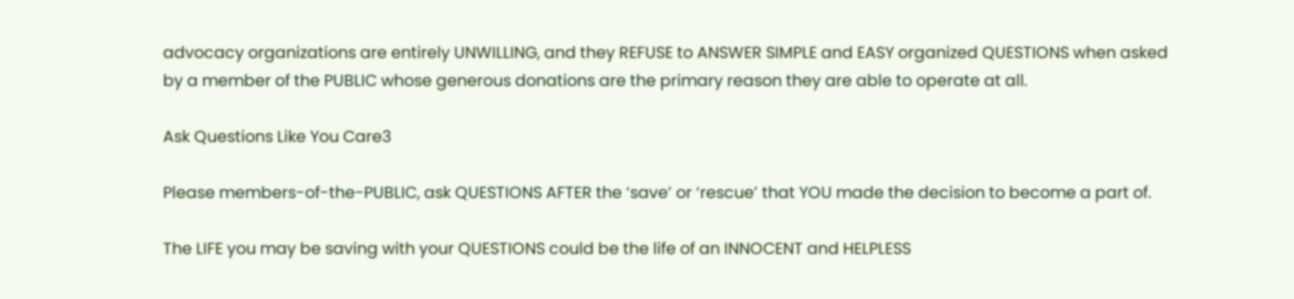advocacy organizations are entirely UNWILLING, and they REFUSE to ANSWER SIMPLE and EASY organized QUESTIONS when asked by a member of the PUBLIC whose generous donations are the primary reason they are able to operate at all.

Ask Questions Like You Care3

Please members-of-the-PUBLIC, ask QUESTIONS AFTER the ‘save’ or ‘rescue’ that YOU made the decision to become a part of.

The LIFE you may be saving with your QUESTIONS could be the life of an INNOCENT and HELPLESS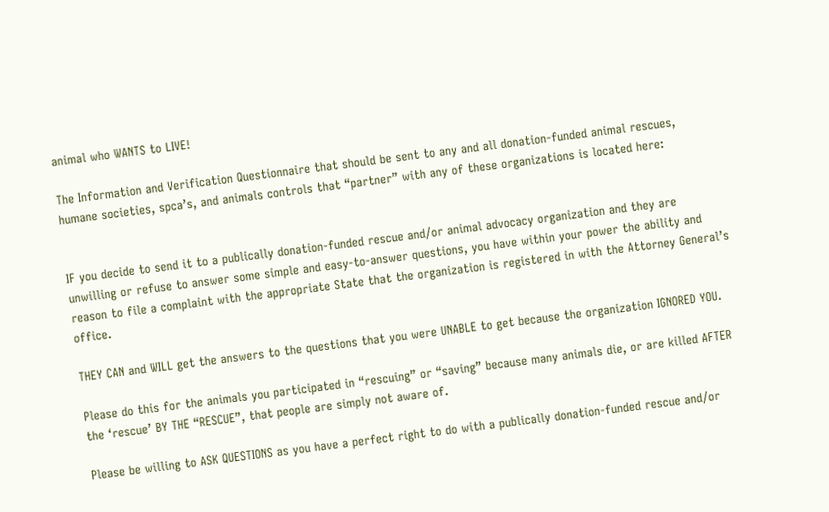animal who WANTS to LIVE!

The Information and Verification Questionnaire that should be sent to any and all donation-funded animal rescues, humane societies, spca’s, and animals controls that “partner” with any of these organizations is located here:


IF you decide to send it to a publically donation-funded rescue and/or animal advocacy organization and they are unwilling or refuse to answer some simple and easy-to-answer questions, you have within your power the ability and reason to file a complaint with the appropriate State that the organization is registered in with the Attorney General’s office.

THEY CAN and WILL get the answers to the questions that you were UNABLE to get because the organization IGNORED YOU.

Please do this for the animals you participated in “rescuing” or “saving” because many animals die, or are killed AFTER the ‘rescue’ BY THE “RESCUE”, that people are simply not aware of.

Please be willing to ASK QUESTIONS as you have a perfect right to do with a publically donation-funded rescue and/or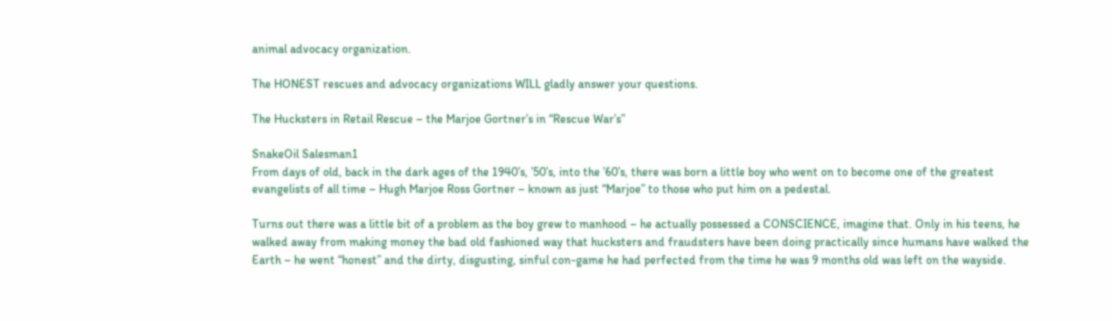animal advocacy organization.

The HONEST rescues and advocacy organizations WILL gladly answer your questions.

The Hucksters in Retail Rescue – the Marjoe Gortner’s in “Rescue War’s”

SnakeOil Salesman1
From days of old, back in the dark ages of the 1940’s, ’50’s, into the ’60’s, there was born a little boy who went on to become one of the greatest evangelists of all time – Hugh Marjoe Ross Gortner – known as just “Marjoe” to those who put him on a pedestal.

Turns out there was a little bit of a problem as the boy grew to manhood – he actually possessed a CONSCIENCE, imagine that. Only in his teens, he walked away from making money the bad old fashioned way that hucksters and fraudsters have been doing practically since humans have walked the Earth – he went “honest” and the dirty, disgusting, sinful con-game he had perfected from the time he was 9 months old was left on the wayside.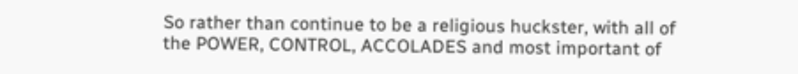So rather than continue to be a religious huckster, with all of the POWER, CONTROL, ACCOLADES and most important of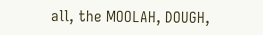all, the MOOLAH, DOUGH,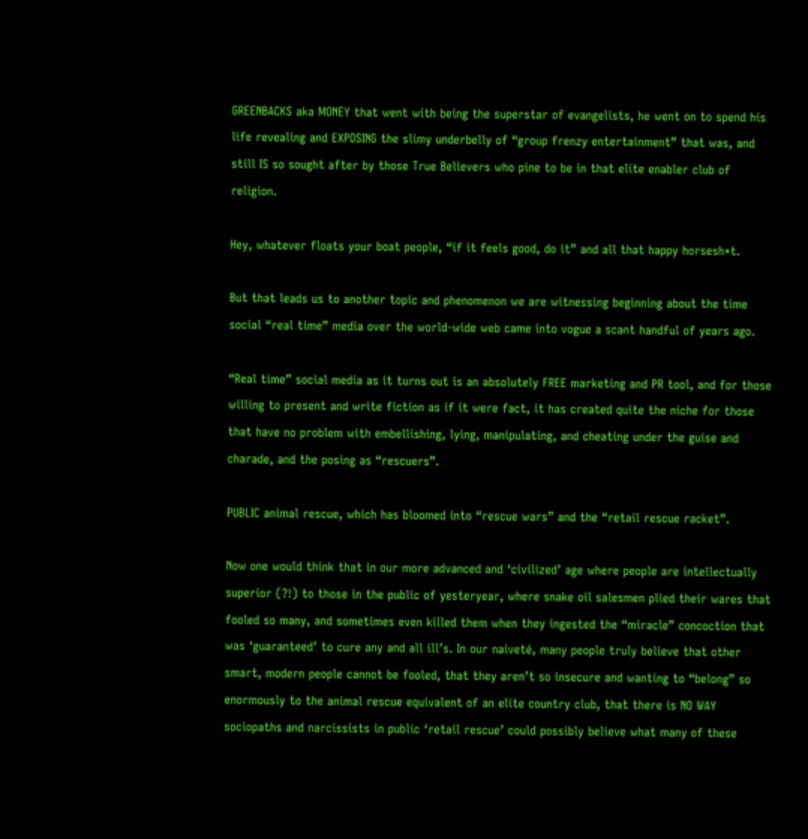GREENBACKS aka MONEY that went with being the superstar of evangelists, he went on to spend his life revealing and EXPOSING the slimy underbelly of “group frenzy entertainment” that was, and still IS so sought after by those True Believers who pine to be in that elite enabler club of religion.

Hey, whatever floats your boat people, “if it feels good, do it” and all that happy horsesh*t.

But that leads us to another topic and phenomenon we are witnessing beginning about the time social “real time” media over the world-wide web came into vogue a scant handful of years ago.

“Real time” social media as it turns out is an absolutely FREE marketing and PR tool, and for those willing to present and write fiction as if it were fact, it has created quite the niche for those that have no problem with embellishing, lying, manipulating, and cheating under the guise and charade, and the posing as “rescuers”.

PUBLIC animal rescue, which has bloomed into “rescue wars” and the “retail rescue racket”.

Now one would think that in our more advanced and ‘civilized’ age where people are intellectually superior (?!) to those in the public of yesteryear, where snake oil salesmen plied their wares that fooled so many, and sometimes even killed them when they ingested the “miracle” concoction that was ‘guaranteed’ to cure any and all ill’s. In our naiveté, many people truly believe that other smart, modern people cannot be fooled, that they aren’t so insecure and wanting to “belong” so enormously to the animal rescue equivalent of an elite country club, that there is NO WAY sociopaths and narcissists in public ‘retail rescue’ could possibly believe what many of these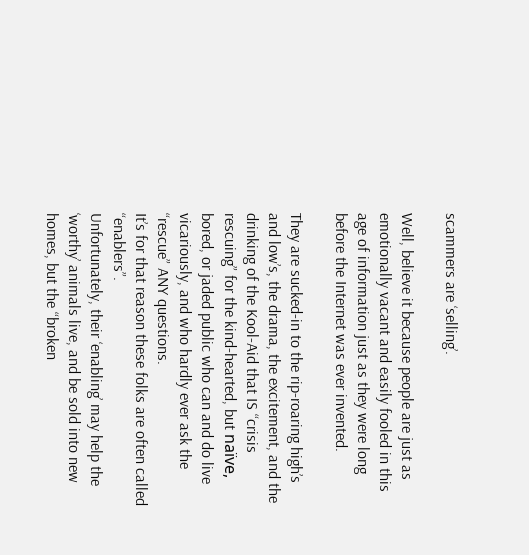scammers are ‘selling’.

Well, believe it because people are just as emotionally vacant and easily fooled in this age of information just as they were long before the Internet was ever invented.

They are sucked-in to the rip-roaring high’s and low’s, the drama, the excitement, and the drinking of the Kool-Aid that IS “crisis rescuing” for the kind-hearted, but naïve, bored, or jaded public who can and do live vicariously, and who hardly ever ask the “rescue” ANY questions.
It’s for that reason these folks are often called “enablers”.
Unfortunately, their ‘enabling’ may help the ‘worthy’ animals live, and be sold into new homes, but the “broken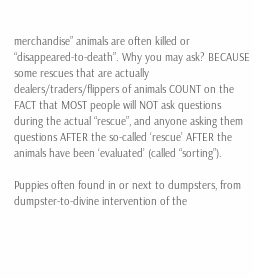merchandise” animals are often killed or “disappeared-to-death”. Why you may ask? BECAUSE some rescues that are actually dealers/traders/flippers of animals COUNT on the FACT that MOST people will NOT ask questions during the actual “rescue”, and anyone asking them questions AFTER the so-called ‘rescue’ AFTER the animals have been ‘evaluated’ (called “sorting”).

Puppies often found in or next to dumpsters, from dumpster-to-divine intervention of the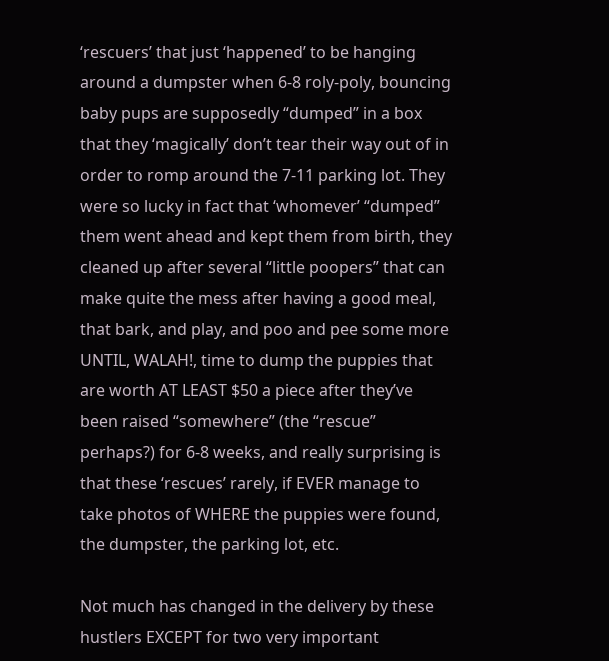‘rescuers’ that just ‘happened’ to be hanging around a dumpster when 6-8 roly-poly, bouncing baby pups are supposedly “dumped” in a box that they ‘magically’ don’t tear their way out of in order to romp around the 7-11 parking lot. They were so lucky in fact that ‘whomever’ “dumped” them went ahead and kept them from birth, they cleaned up after several “little poopers” that can make quite the mess after having a good meal, that bark, and play, and poo and pee some more UNTIL, WALAH!, time to dump the puppies that are worth AT LEAST $50 a piece after they’ve been raised “somewhere” (the “rescue” perhaps?) for 6-8 weeks, and really surprising is that these ‘rescues’ rarely, if EVER manage to take photos of WHERE the puppies were found, the dumpster, the parking lot, etc.

Not much has changed in the delivery by these hustlers EXCEPT for two very important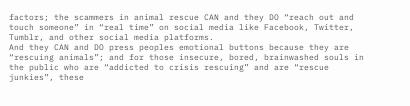factors; the scammers in animal rescue CAN and they DO “reach out and touch someone” in “real time” on social media like Facebook, Twitter, Tumblr, and other social media platforms.
And they CAN and DO press peoples emotional buttons because they are “rescuing animals”; and for those insecure, bored, brainwashed souls in the public who are “addicted to crisis rescuing” and are “rescue junkies”, these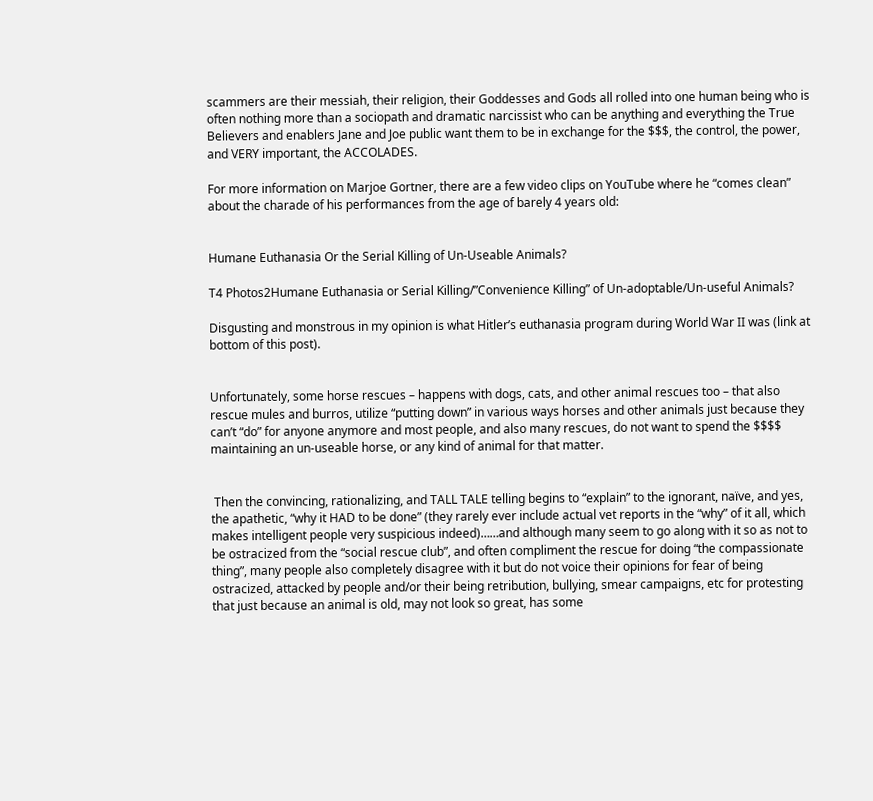scammers are their messiah, their religion, their Goddesses and Gods all rolled into one human being who is often nothing more than a sociopath and dramatic narcissist who can be anything and everything the True Believers and enablers Jane and Joe public want them to be in exchange for the $$$, the control, the power, and VERY important, the ACCOLADES.

For more information on Marjoe Gortner, there are a few video clips on YouTube where he “comes clean” about the charade of his performances from the age of barely 4 years old:


Humane Euthanasia Or the Serial Killing of Un-Useable Animals?

T4 Photos2Humane Euthanasia or Serial Killing/”Convenience Killing” of Un-adoptable/Un-useful Animals?

Disgusting and monstrous in my opinion is what Hitler’s euthanasia program during World War II was (link at bottom of this post).


Unfortunately, some horse rescues – happens with dogs, cats, and other animal rescues too – that also rescue mules and burros, utilize “putting down” in various ways horses and other animals just because they can’t “do” for anyone anymore and most people, and also many rescues, do not want to spend the $$$$ maintaining an un-useable horse, or any kind of animal for that matter.


 Then the convincing, rationalizing, and TALL TALE telling begins to “explain” to the ignorant, naïve, and yes, the apathetic, “why it HAD to be done” (they rarely ever include actual vet reports in the “why” of it all, which makes intelligent people very suspicious indeed)……and although many seem to go along with it so as not to be ostracized from the “social rescue club”, and often compliment the rescue for doing “the compassionate thing”, many people also completely disagree with it but do not voice their opinions for fear of being ostracized, attacked by people and/or their being retribution, bullying, smear campaigns, etc for protesting that just because an animal is old, may not look so great, has some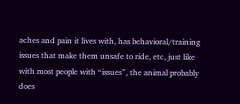aches and pain it lives with, has behavioral/training issues that make them unsafe to ride, etc, just like with most people with “issues”, the animal probably does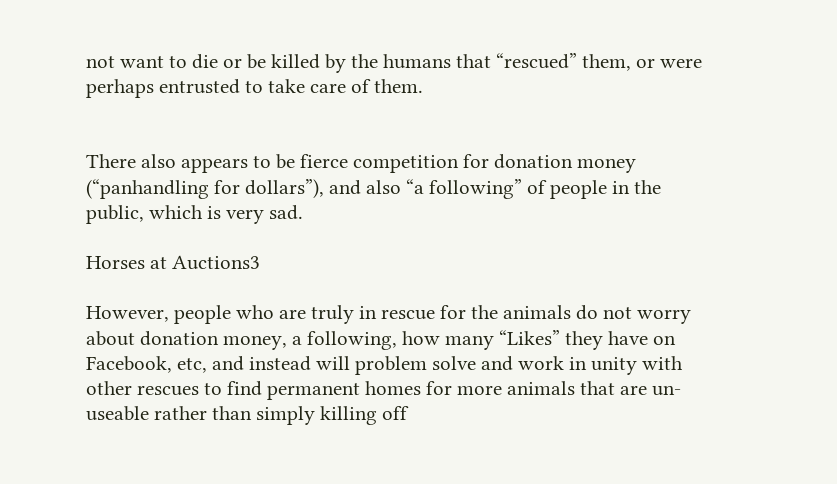not want to die or be killed by the humans that “rescued” them, or were perhaps entrusted to take care of them.


There also appears to be fierce competition for donation money (“panhandling for dollars”), and also “a following” of people in the public, which is very sad.

Horses at Auctions3

However, people who are truly in rescue for the animals do not worry about donation money, a following, how many “Likes” they have on Facebook, etc, and instead will problem solve and work in unity with other rescues to find permanent homes for more animals that are un-useable rather than simply killing off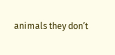animals they don’t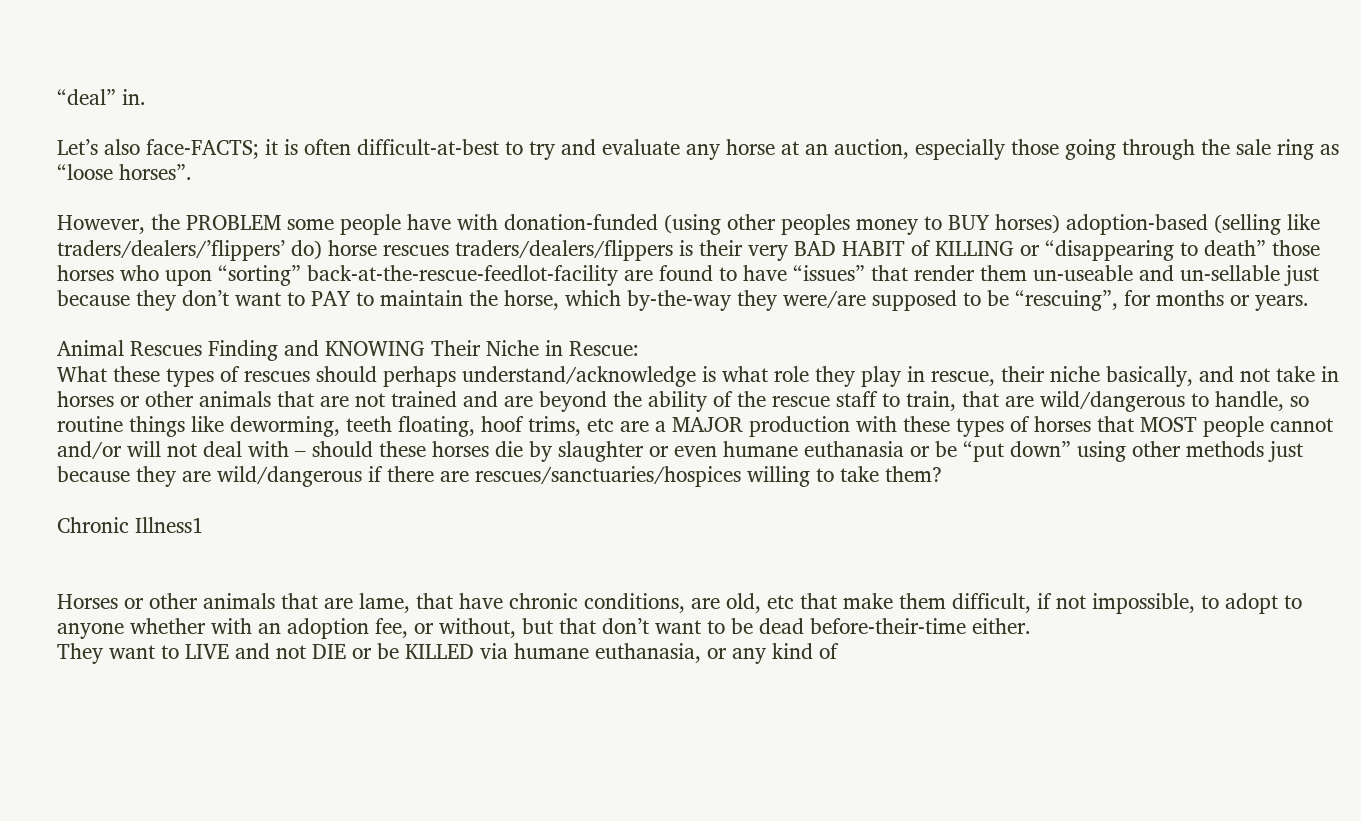“deal” in.

Let’s also face-FACTS; it is often difficult-at-best to try and evaluate any horse at an auction, especially those going through the sale ring as “loose horses”.

However, the PROBLEM some people have with donation-funded (using other peoples money to BUY horses) adoption-based (selling like traders/dealers/’flippers’ do) horse rescues traders/dealers/flippers is their very BAD HABIT of KILLING or “disappearing to death” those horses who upon “sorting” back-at-the-rescue-feedlot-facility are found to have “issues” that render them un-useable and un-sellable just because they don’t want to PAY to maintain the horse, which by-the-way they were/are supposed to be “rescuing”, for months or years.

Animal Rescues Finding and KNOWING Their Niche in Rescue:
What these types of rescues should perhaps understand/acknowledge is what role they play in rescue, their niche basically, and not take in horses or other animals that are not trained and are beyond the ability of the rescue staff to train, that are wild/dangerous to handle, so routine things like deworming, teeth floating, hoof trims, etc are a MAJOR production with these types of horses that MOST people cannot and/or will not deal with – should these horses die by slaughter or even humane euthanasia or be “put down” using other methods just because they are wild/dangerous if there are rescues/sanctuaries/hospices willing to take them?

Chronic Illness1


Horses or other animals that are lame, that have chronic conditions, are old, etc that make them difficult, if not impossible, to adopt to anyone whether with an adoption fee, or without, but that don’t want to be dead before-their-time either.
They want to LIVE and not DIE or be KILLED via humane euthanasia, or any kind of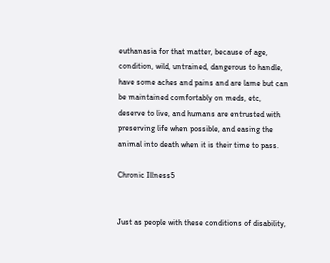euthanasia for that matter, because of age, condition, wild, untrained, dangerous to handle, have some aches and pains and are lame but can be maintained comfortably on meds, etc, deserve to live, and humans are entrusted with preserving life when possible, and easing the animal into death when it is their time to pass.

Chronic Illness5


Just as people with these conditions of disability,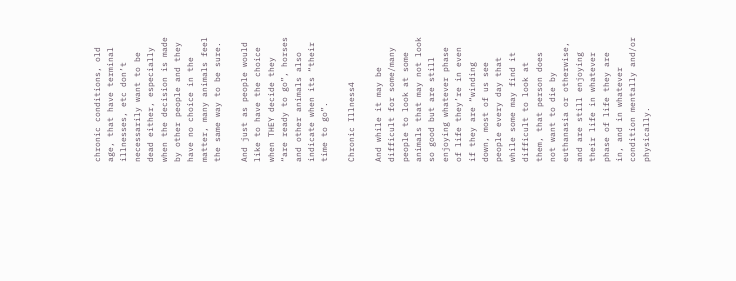chronic conditions, old age, that have terminal illnesses, etc don’t necessarily want to be dead either, especially when the decision is made by other people and they have no choice in the matter, many animals feel the same way to be sure.

And just as people would like to have the choice when THEY decide they “are ready to go”, horses and other animals also indicate when its “their time to go”.

Chronic Illness4

And while it may be difficult for some/many people to look at some animals that may not look so good but are still enjoying whatever phase of life they’re in even if they are “winding down, most of us see people every day that while some may find it difficult to look at them, that person does not want to die by euthanasia or otherwise, and are still enjoying their life in whatever phase of life they are in, and in whatever condition mentally and/or physically.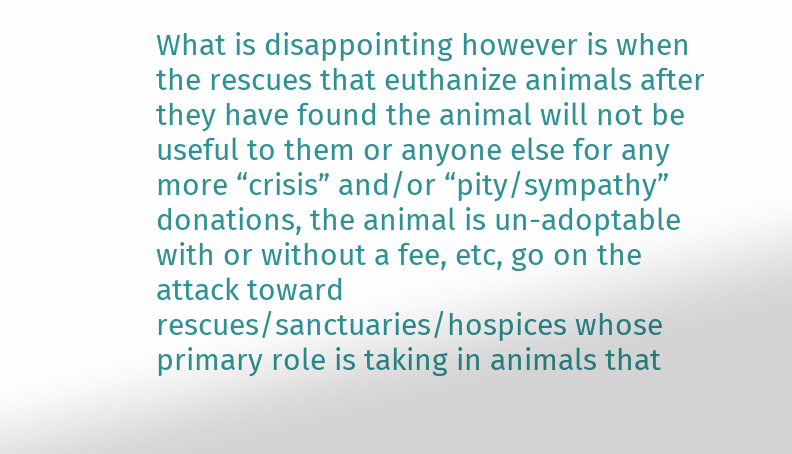What is disappointing however is when the rescues that euthanize animals after they have found the animal will not be useful to them or anyone else for any more “crisis” and/or “pity/sympathy” donations, the animal is un-adoptable with or without a fee, etc, go on the attack toward rescues/sanctuaries/hospices whose primary role is taking in animals that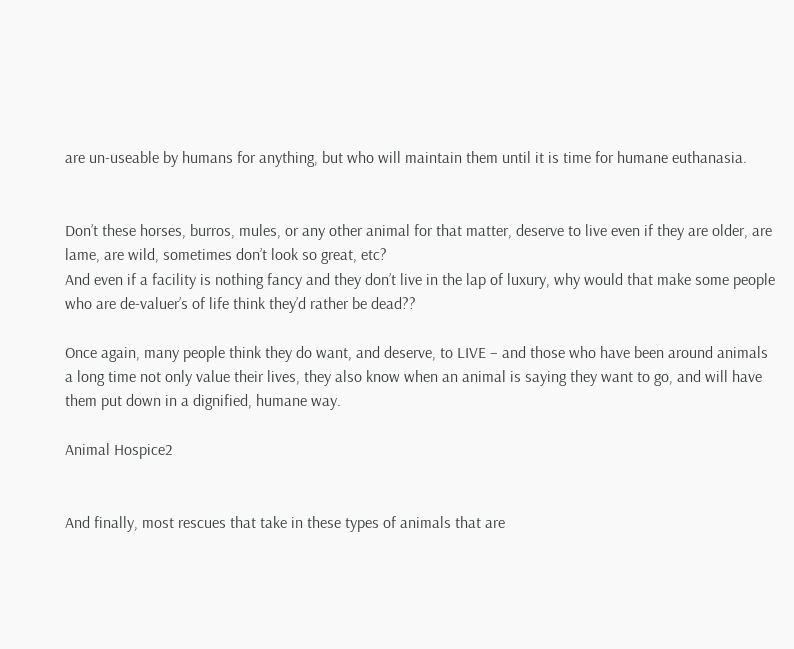are un-useable by humans for anything, but who will maintain them until it is time for humane euthanasia.


Don’t these horses, burros, mules, or any other animal for that matter, deserve to live even if they are older, are lame, are wild, sometimes don’t look so great, etc?
And even if a facility is nothing fancy and they don’t live in the lap of luxury, why would that make some people who are de-valuer’s of life think they’d rather be dead??

Once again, many people think they do want, and deserve, to LIVE – and those who have been around animals a long time not only value their lives, they also know when an animal is saying they want to go, and will have them put down in a dignified, humane way.

Animal Hospice2


And finally, most rescues that take in these types of animals that are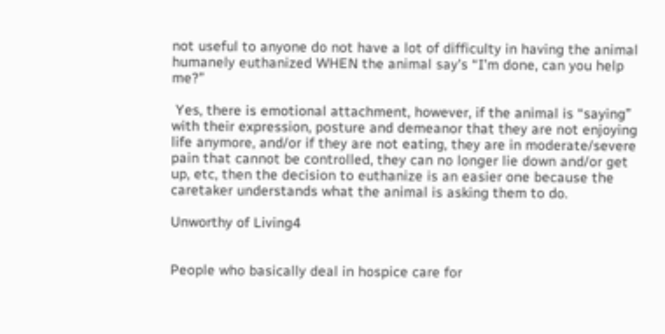not useful to anyone do not have a lot of difficulty in having the animal humanely euthanized WHEN the animal say’s “I’m done, can you help me?”

 Yes, there is emotional attachment, however, if the animal is “saying” with their expression, posture and demeanor that they are not enjoying life anymore, and/or if they are not eating, they are in moderate/severe pain that cannot be controlled, they can no longer lie down and/or get up, etc, then the decision to euthanize is an easier one because the caretaker understands what the animal is asking them to do.

Unworthy of Living4


People who basically deal in hospice care for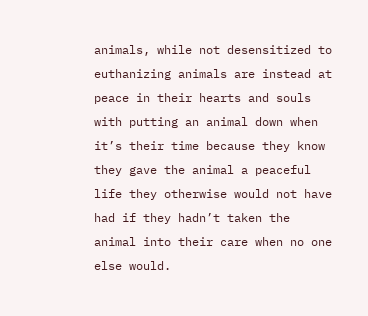animals, while not desensitized to euthanizing animals are instead at peace in their hearts and souls with putting an animal down when it’s their time because they know they gave the animal a peaceful life they otherwise would not have had if they hadn’t taken the animal into their care when no one else would.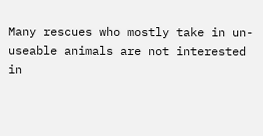Many rescues who mostly take in un-useable animals are not interested in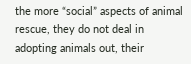the more “social” aspects of animal rescue, they do not deal in adopting animals out, their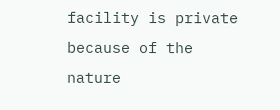facility is private because of the nature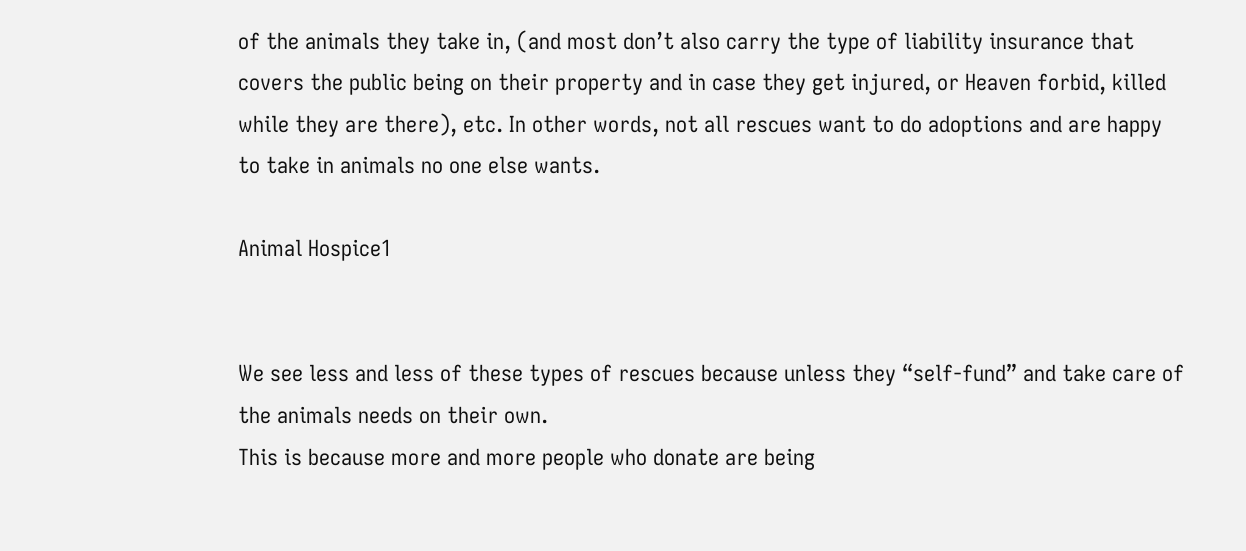of the animals they take in, (and most don’t also carry the type of liability insurance that covers the public being on their property and in case they get injured, or Heaven forbid, killed while they are there), etc. In other words, not all rescues want to do adoptions and are happy to take in animals no one else wants.

Animal Hospice1


We see less and less of these types of rescues because unless they “self-fund” and take care of the animals needs on their own.
This is because more and more people who donate are being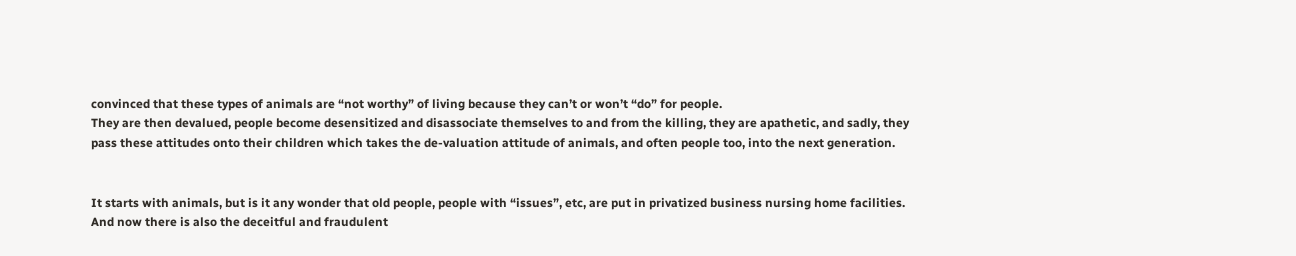convinced that these types of animals are “not worthy” of living because they can’t or won’t “do” for people.
They are then devalued, people become desensitized and disassociate themselves to and from the killing, they are apathetic, and sadly, they pass these attitudes onto their children which takes the de-valuation attitude of animals, and often people too, into the next generation.


It starts with animals, but is it any wonder that old people, people with “issues”, etc, are put in privatized business nursing home facilities.
And now there is also the deceitful and fraudulent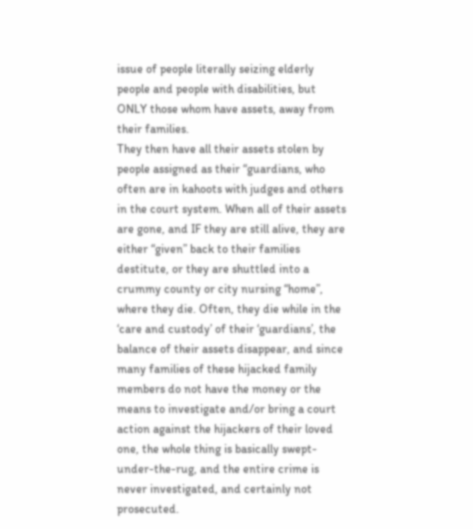issue of people literally seizing elderly people and people with disabilities, but ONLY those whom have assets, away from their families.
They then have all their assets stolen by people assigned as their “guardians, who often are in kahoots with judges and others in the court system. When all of their assets are gone, and IF they are still alive, they are either “given” back to their families destitute, or they are shuttled into a crummy county or city nursing “home”, where they die. Often, they die while in the ‘care and custody’ of their ‘guardians’, the balance of their assets disappear, and since many families of these hijacked family members do not have the money or the means to investigate and/or bring a court action against the hijackers of their loved one, the whole thing is basically swept-under-the-rug, and the entire crime is never investigated, and certainly not prosecuted.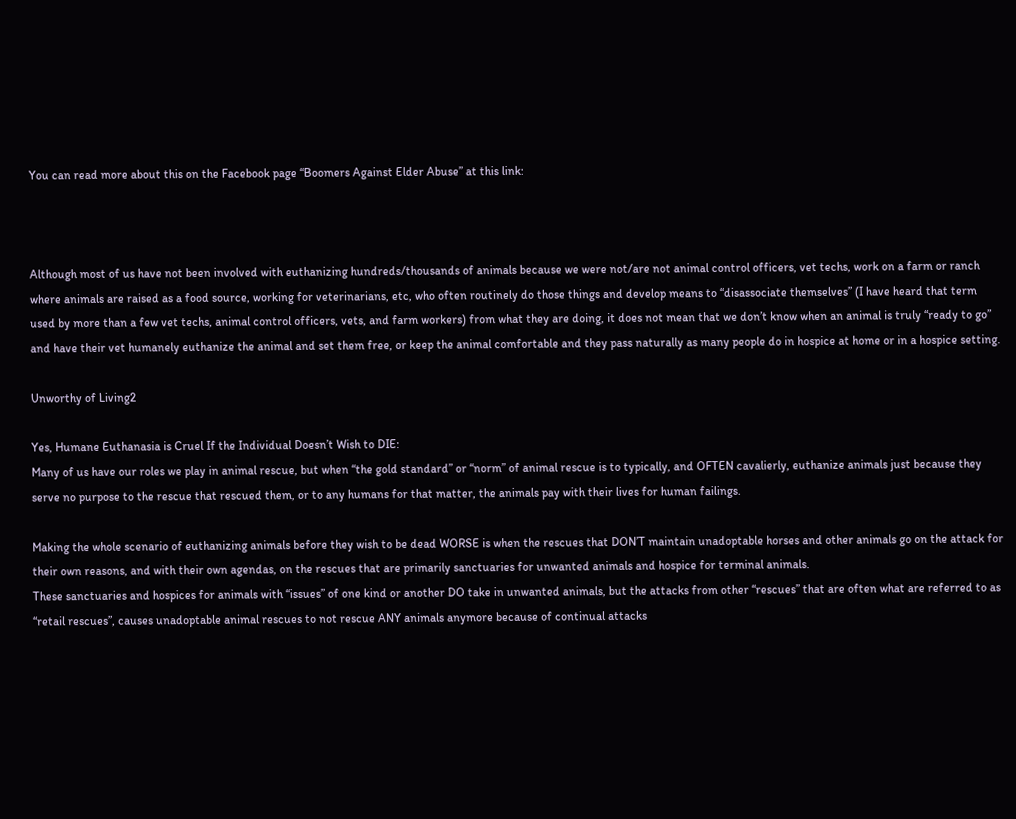You can read more about this on the Facebook page “Boomers Against Elder Abuse” at this link:



Although most of us have not been involved with euthanizing hundreds/thousands of animals because we were not/are not animal control officers, vet techs, work on a farm or ranch where animals are raised as a food source, working for veterinarians, etc, who often routinely do those things and develop means to “disassociate themselves” (I have heard that term used by more than a few vet techs, animal control officers, vets, and farm workers) from what they are doing, it does not mean that we don’t know when an animal is truly “ready to go” and have their vet humanely euthanize the animal and set them free, or keep the animal comfortable and they pass naturally as many people do in hospice at home or in a hospice setting.

Unworthy of Living2

Yes, Humane Euthanasia is Cruel If the Individual Doesn’t Wish to DIE:
Many of us have our roles we play in animal rescue, but when “the gold standard” or “norm” of animal rescue is to typically, and OFTEN cavalierly, euthanize animals just because they serve no purpose to the rescue that rescued them, or to any humans for that matter, the animals pay with their lives for human failings.

Making the whole scenario of euthanizing animals before they wish to be dead WORSE is when the rescues that DON’T maintain unadoptable horses and other animals go on the attack for their own reasons, and with their own agendas, on the rescues that are primarily sanctuaries for unwanted animals and hospice for terminal animals.
These sanctuaries and hospices for animals with “issues” of one kind or another DO take in unwanted animals, but the attacks from other “rescues” that are often what are referred to as “retail rescues”, causes unadoptable animal rescues to not rescue ANY animals anymore because of continual attacks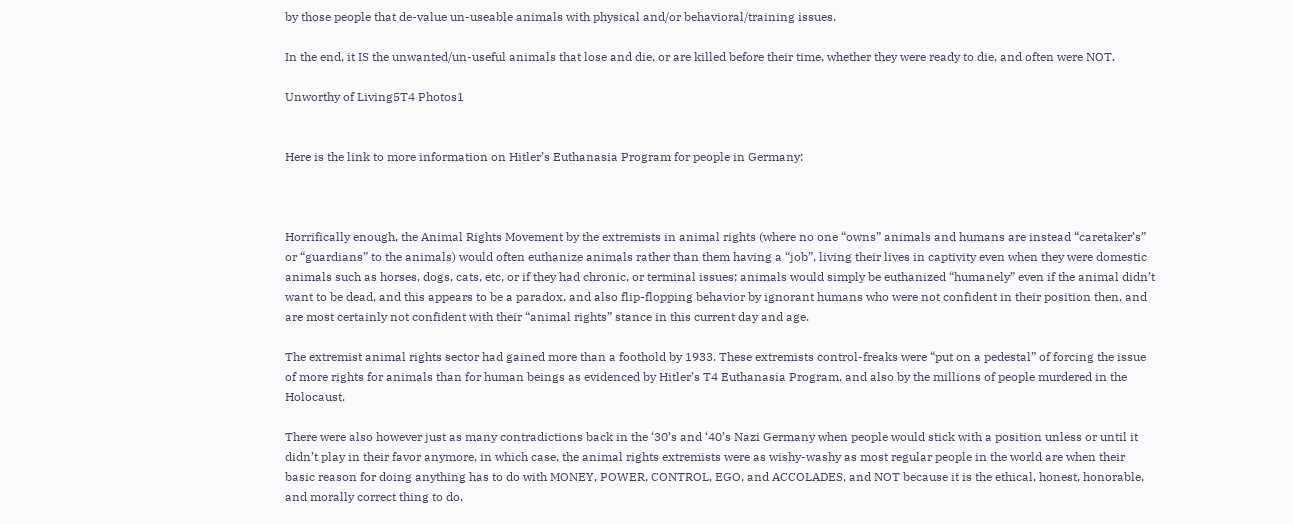by those people that de-value un-useable animals with physical and/or behavioral/training issues.

In the end, it IS the unwanted/un-useful animals that lose and die, or are killed before their time, whether they were ready to die, and often were NOT.

Unworthy of Living5T4 Photos1


Here is the link to more information on Hitler’s Euthanasia Program for people in Germany:



Horrifically enough, the Animal Rights Movement by the extremists in animal rights (where no one “owns” animals and humans are instead “caretaker’s” or “guardians” to the animals) would often euthanize animals rather than them having a “job”, living their lives in captivity even when they were domestic animals such as horses, dogs, cats, etc, or if they had chronic, or terminal issues; animals would simply be euthanized “humanely” even if the animal didn’t want to be dead, and this appears to be a paradox, and also flip-flopping behavior by ignorant humans who were not confident in their position then, and are most certainly not confident with their “animal rights” stance in this current day and age.

The extremist animal rights sector had gained more than a foothold by 1933. These extremists control-freaks were “put on a pedestal” of forcing the issue of more rights for animals than for human beings as evidenced by Hitler’s T4 Euthanasia Program, and also by the millions of people murdered in the Holocaust.

There were also however just as many contradictions back in the ‘30’s and ‘40’s Nazi Germany when people would stick with a position unless or until it didn’t play in their favor anymore, in which case, the animal rights extremists were as wishy-washy as most regular people in the world are when their basic reason for doing anything has to do with MONEY, POWER, CONTROL, EGO, and ACCOLADES, and NOT because it is the ethical, honest, honorable, and morally correct thing to do.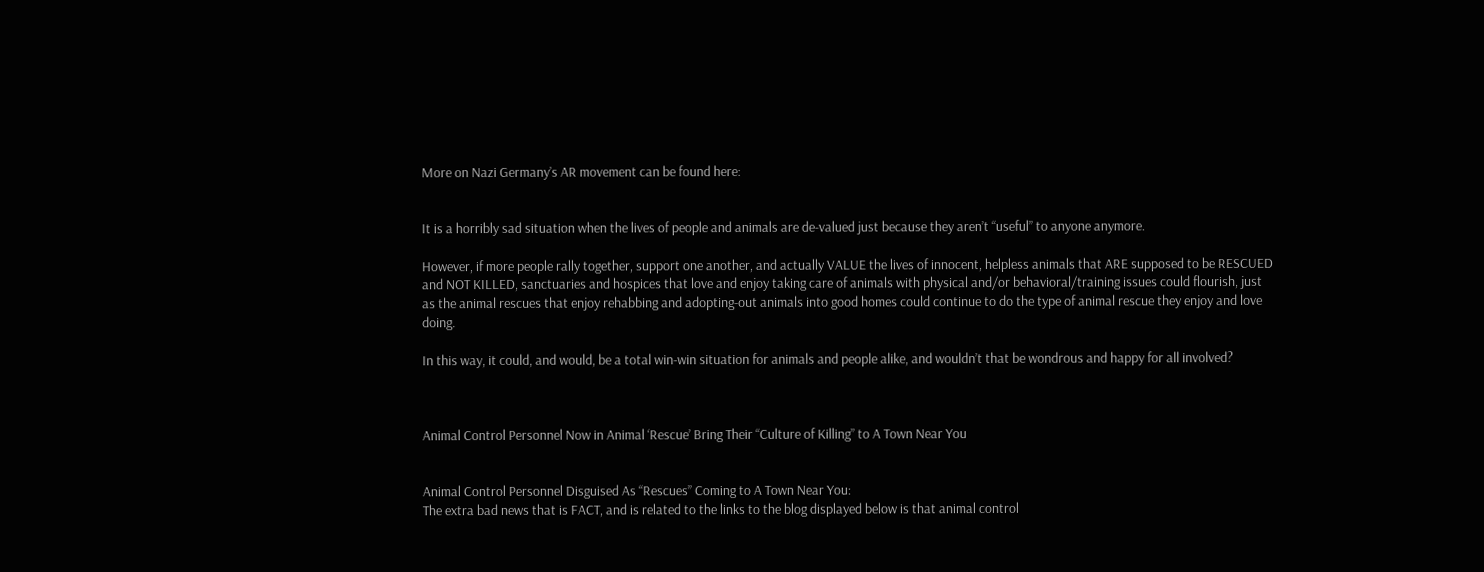More on Nazi Germany’s AR movement can be found here:


It is a horribly sad situation when the lives of people and animals are de-valued just because they aren’t “useful” to anyone anymore.

However, if more people rally together, support one another, and actually VALUE the lives of innocent, helpless animals that ARE supposed to be RESCUED and NOT KILLED, sanctuaries and hospices that love and enjoy taking care of animals with physical and/or behavioral/training issues could flourish, just as the animal rescues that enjoy rehabbing and adopting-out animals into good homes could continue to do the type of animal rescue they enjoy and love doing.

In this way, it could, and would, be a total win-win situation for animals and people alike, and wouldn’t that be wondrous and happy for all involved?



Animal Control Personnel Now in Animal ‘Rescue’ Bring Their “Culture of Killing” to A Town Near You


Animal Control Personnel Disguised As “Rescues” Coming to A Town Near You:
The extra bad news that is FACT, and is related to the links to the blog displayed below is that animal control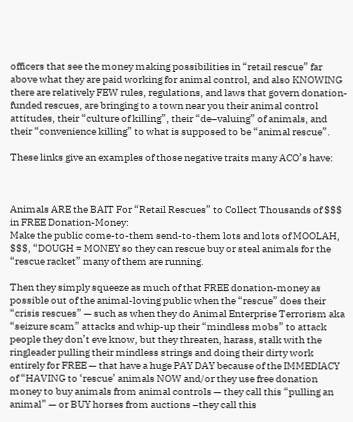officers that see the money making possibilities in “retail rescue” far above what they are paid working for animal control, and also KNOWING there are relatively FEW rules, regulations, and laws that govern donation-funded rescues, are bringing to a town near you their animal control attitudes, their “culture of killing”, their “de–valuing” of animals, and their “convenience killing” to what is supposed to be “animal rescue”.

These links give an examples of those negative traits many ACO’s have:



Animals ARE the BAIT For “Retail Rescues” to Collect Thousands of $$$ in FREE Donation-Money:
Make the public come-to-them send-to-them lots and lots of MOOLAH, $$$, “DOUGH = MONEY so they can rescue buy or steal animals for the “rescue racket” many of them are running.

Then they simply squeeze as much of that FREE donation-money as possible out of the animal-loving public when the “rescue” does their “crisis rescues” — such as when they do Animal Enterprise Terrorism aka “seizure scam” attacks and whip-up their “mindless mobs” to attack people they don’t eve know, but they threaten, harass, stalk with the ringleader pulling their mindless strings and doing their dirty work entirely for FREE — that have a huge PAY DAY because of the IMMEDIACY of “HAVING to ‘rescue’ animals NOW and/or they use free donation money to buy animals from animal controls — they call this “pulling an animal” — or BUY horses from auctions –they call this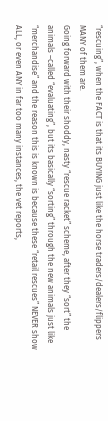“rescuing”, when the FACT is that its BUYING just like the horse traders/dealers/flippers MANY of them are.
Going forward with their shoddy, nasty “rescue racket” scheme, after they “sort” the animals –called “evaluating”, but its basically “sorting” through the new animals just like “merchandise” and the reason this is known is because these “retail rescues” NEVER show ALL, or even ANY in far too many instances, the vet reports,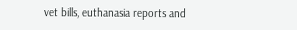vet bills, euthanasia reports and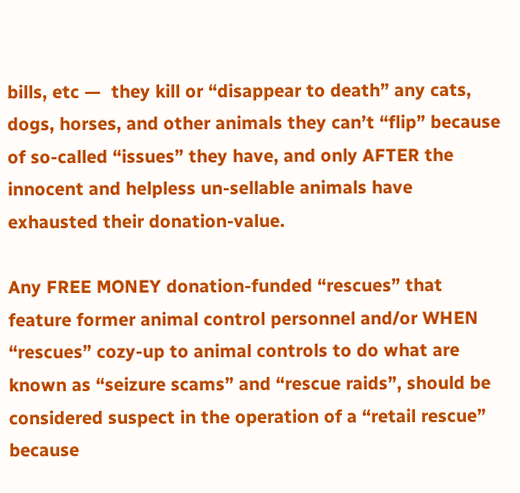bills, etc —  they kill or “disappear to death” any cats, dogs, horses, and other animals they can’t “flip” because of so-called “issues” they have, and only AFTER the innocent and helpless un-sellable animals have exhausted their donation-value.

Any FREE MONEY donation-funded “rescues” that feature former animal control personnel and/or WHEN “rescues” cozy-up to animal controls to do what are known as “seizure scams” and “rescue raids”, should be considered suspect in the operation of a “retail rescue” because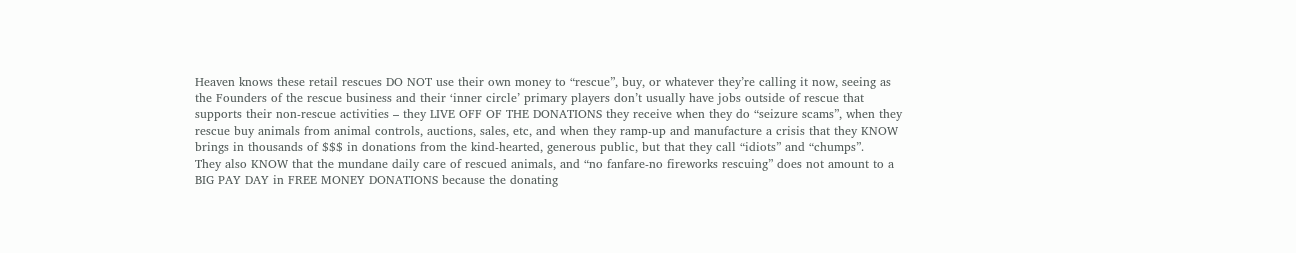Heaven knows these retail rescues DO NOT use their own money to “rescue”, buy, or whatever they’re calling it now, seeing as the Founders of the rescue business and their ‘inner circle’ primary players don’t usually have jobs outside of rescue that supports their non-rescue activities – they LIVE OFF OF THE DONATIONS they receive when they do “seizure scams”, when they rescue buy animals from animal controls, auctions, sales, etc, and when they ramp-up and manufacture a crisis that they KNOW brings in thousands of $$$ in donations from the kind-hearted, generous public, but that they call “idiots” and “chumps”.
They also KNOW that the mundane daily care of rescued animals, and “no fanfare-no fireworks rescuing” does not amount to a BIG PAY DAY in FREE MONEY DONATIONS because the donating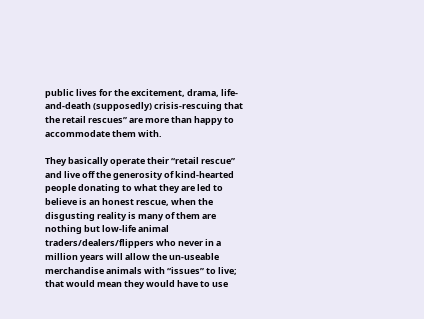public lives for the excitement, drama, life-and-death (supposedly) crisis-rescuing that the retail rescues” are more than happy to accommodate them with.

They basically operate their “retail rescue” and live off the generosity of kind-hearted people donating to what they are led to believe is an honest rescue, when the disgusting reality is many of them are nothing but low-life animal traders/dealers/flippers who never in a million years will allow the un-useable merchandise animals with “issues” to live; that would mean they would have to use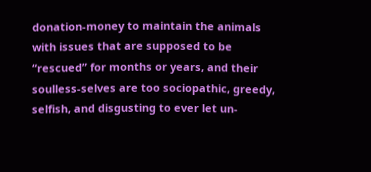donation-money to maintain the animals with issues that are supposed to be “rescued” for months or years, and their soulless-selves are too sociopathic, greedy, selfish, and disgusting to ever let un-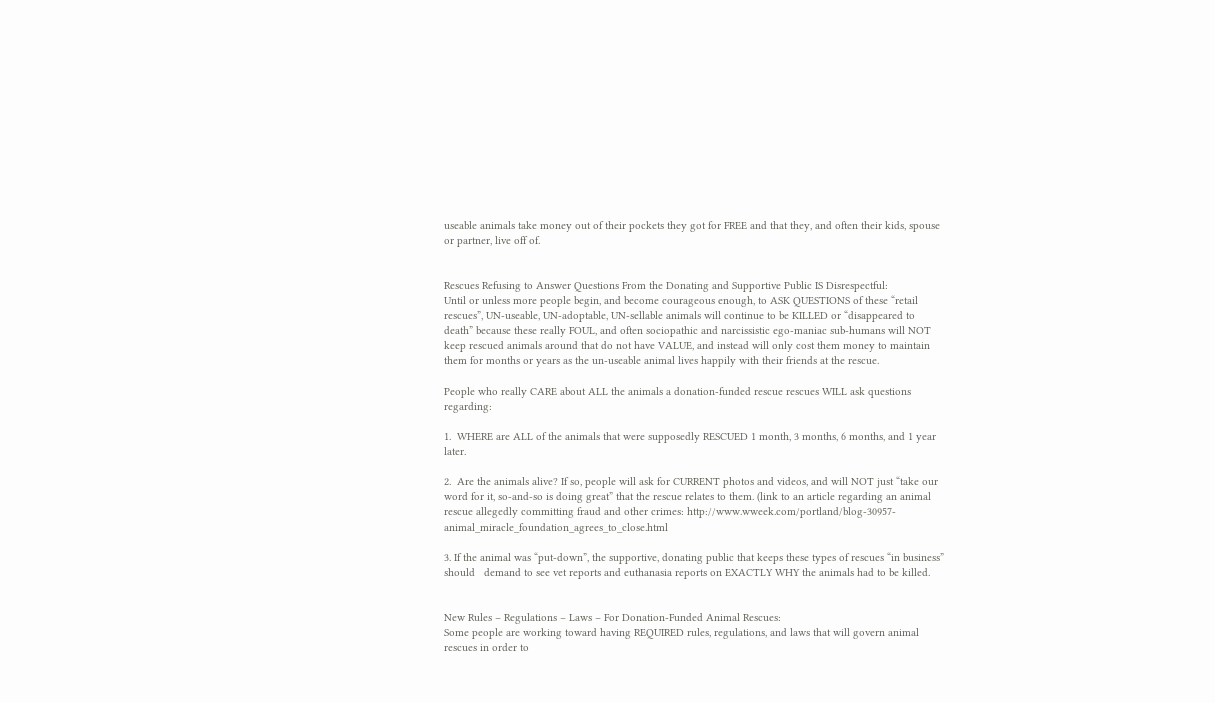useable animals take money out of their pockets they got for FREE and that they, and often their kids, spouse or partner, live off of.


Rescues Refusing to Answer Questions From the Donating and Supportive Public IS Disrespectful:
Until or unless more people begin, and become courageous enough, to ASK QUESTIONS of these “retail rescues”, UN-useable, UN-adoptable, UN-sellable animals will continue to be KILLED or “disappeared to death” because these really FOUL, and often sociopathic and narcissistic ego-maniac sub-humans will NOT keep rescued animals around that do not have VALUE, and instead will only cost them money to maintain them for months or years as the un-useable animal lives happily with their friends at the rescue.

People who really CARE about ALL the animals a donation-funded rescue rescues WILL ask questions regarding:

1.  WHERE are ALL of the animals that were supposedly RESCUED 1 month, 3 months, 6 months, and 1 year later.

2.  Are the animals alive? If so, people will ask for CURRENT photos and videos, and will NOT just “take our word for it, so-and-so is doing great” that the rescue relates to them. (link to an article regarding an animal rescue allegedly committing fraud and other crimes: http://www.wweek.com/portland/blog-30957-animal_miracle_foundation_agrees_to_close.html

3. If the animal was “put-down”, the supportive, donating public that keeps these types of rescues “in business” should   demand to see vet reports and euthanasia reports on EXACTLY WHY the animals had to be killed.


New Rules – Regulations – Laws – For Donation-Funded Animal Rescues:
Some people are working toward having REQUIRED rules, regulations, and laws that will govern animal rescues in order to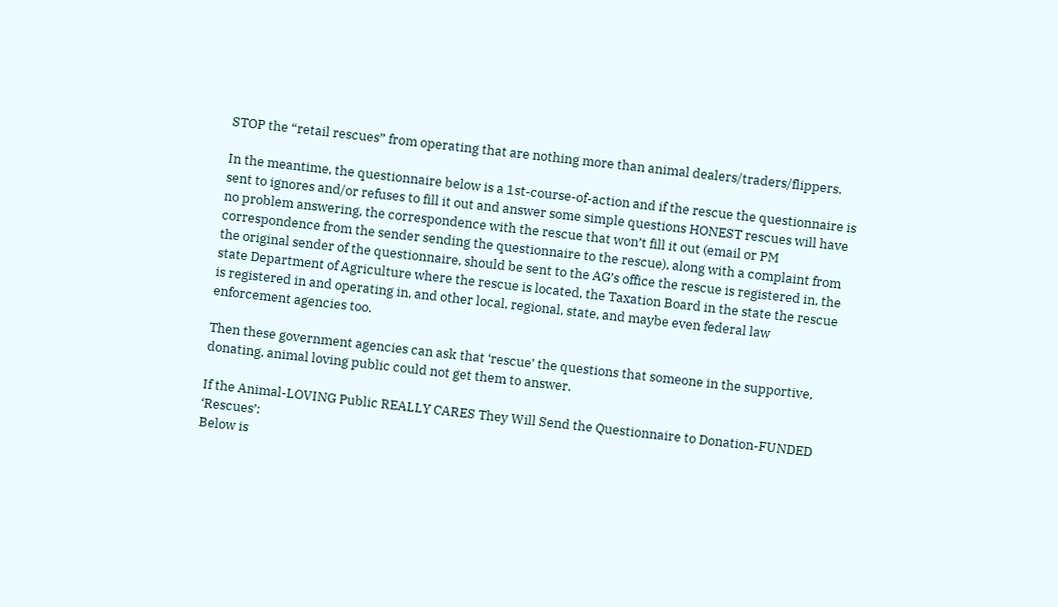STOP the “retail rescues” from operating that are nothing more than animal dealers/traders/flippers.

In the meantime, the questionnaire below is a 1st-course-of-action and if the rescue the questionnaire is sent to ignores and/or refuses to fill it out and answer some simple questions HONEST rescues will have no problem answering, the correspondence with the rescue that won’t fill it out (email or PM correspondence from the sender sending the questionnaire to the rescue), along with a complaint from the original sender of the questionnaire, should be sent to the AG’s office the rescue is registered in, the state Department of Agriculture where the rescue is located, the Taxation Board in the state the rescue is registered in and operating in, and other local, regional, state, and maybe even federal law enforcement agencies too.

Then these government agencies can ask that ‘rescue’ the questions that someone in the supportive, donating, animal loving public could not get them to answer.

If the Animal-LOVING Public REALLY CARES They Will Send the Questionnaire to Donation-FUNDED ‘Rescues’:
Below is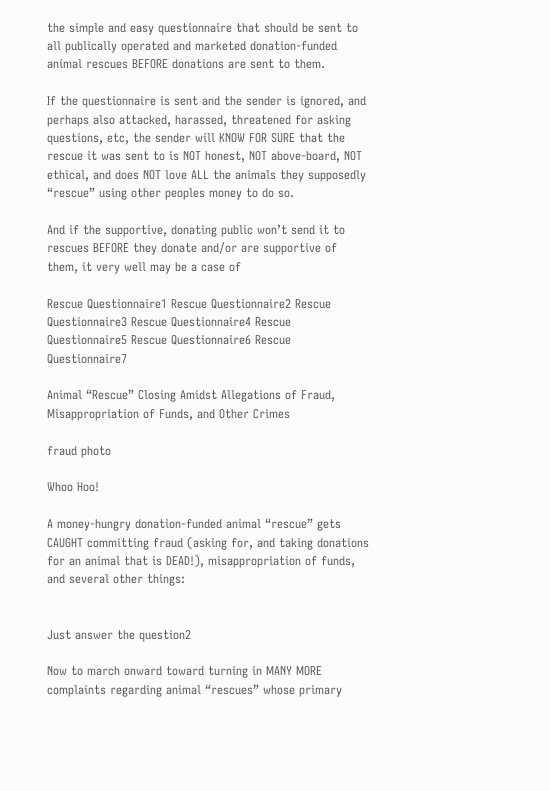the simple and easy questionnaire that should be sent to all publically operated and marketed donation-funded animal rescues BEFORE donations are sent to them.

If the questionnaire is sent and the sender is ignored, and perhaps also attacked, harassed, threatened for asking questions, etc, the sender will KNOW FOR SURE that the rescue it was sent to is NOT honest, NOT above-board, NOT ethical, and does NOT love ALL the animals they supposedly “rescue” using other peoples money to do so.

And if the supportive, donating public won’t send it to rescues BEFORE they donate and/or are supportive of them, it very well may be a case of

Rescue Questionnaire1 Rescue Questionnaire2 Rescue Questionnaire3 Rescue Questionnaire4 Rescue Questionnaire5 Rescue Questionnaire6 Rescue Questionnaire7

Animal “Rescue” Closing Amidst Allegations of Fraud, Misappropriation of Funds, and Other Crimes

fraud photo

Whoo Hoo!

A money-hungry donation-funded animal “rescue” gets CAUGHT committing fraud (asking for, and taking donations for an animal that is DEAD!), misappropriation of funds, and several other things:


Just answer the question2

Now to march onward toward turning in MANY MORE complaints regarding animal “rescues” whose primary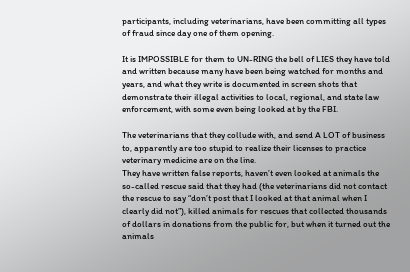participants, including veterinarians, have been committing all types of fraud since day one of them opening.

It is IMPOSSIBLE for them to UN-RING the bell of LIES they have told and written because many have been being watched for months and years, and what they write is documented in screen shots that demonstrate their illegal activities to local, regional, and state law enforcement, with some even being looked at by the FBI.

The veterinarians that they collude with, and send A LOT of business to, apparently are too stupid to realize their licenses to practice veterinary medicine are on the line.
They have written false reports, haven’t even looked at animals the so-called rescue said that they had (the veterinarians did not contact the rescue to say “don’t post that I looked at that animal when I clearly did not”), killed animals for rescues that collected thousands of dollars in donations from the public for, but when it turned out the animals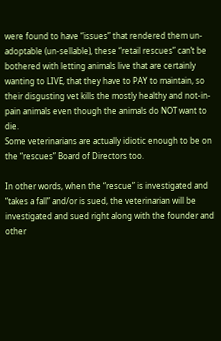were found to have “issues” that rendered them un-adoptable (un-sellable), these “retail rescues” can’t be bothered with letting animals live that are certainly wanting to LIVE, that they have to PAY to maintain, so their disgusting vet kills the mostly healthy and not-in-pain animals even though the animals do NOT want to die.
Some veterinarians are actually idiotic enough to be on the “rescues” Board of Directors too.

In other words, when the “rescue” is investigated and “takes a fall” and/or is sued, the veterinarian will be investigated and sued right along with the founder and other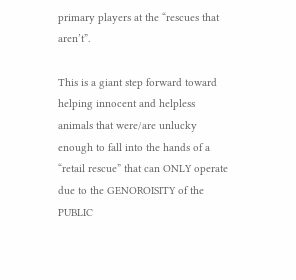primary players at the “rescues that aren’t”.

This is a giant step forward toward helping innocent and helpless animals that were/are unlucky enough to fall into the hands of a “retail rescue” that can ONLY operate due to the GENOROISITY of the PUBLIC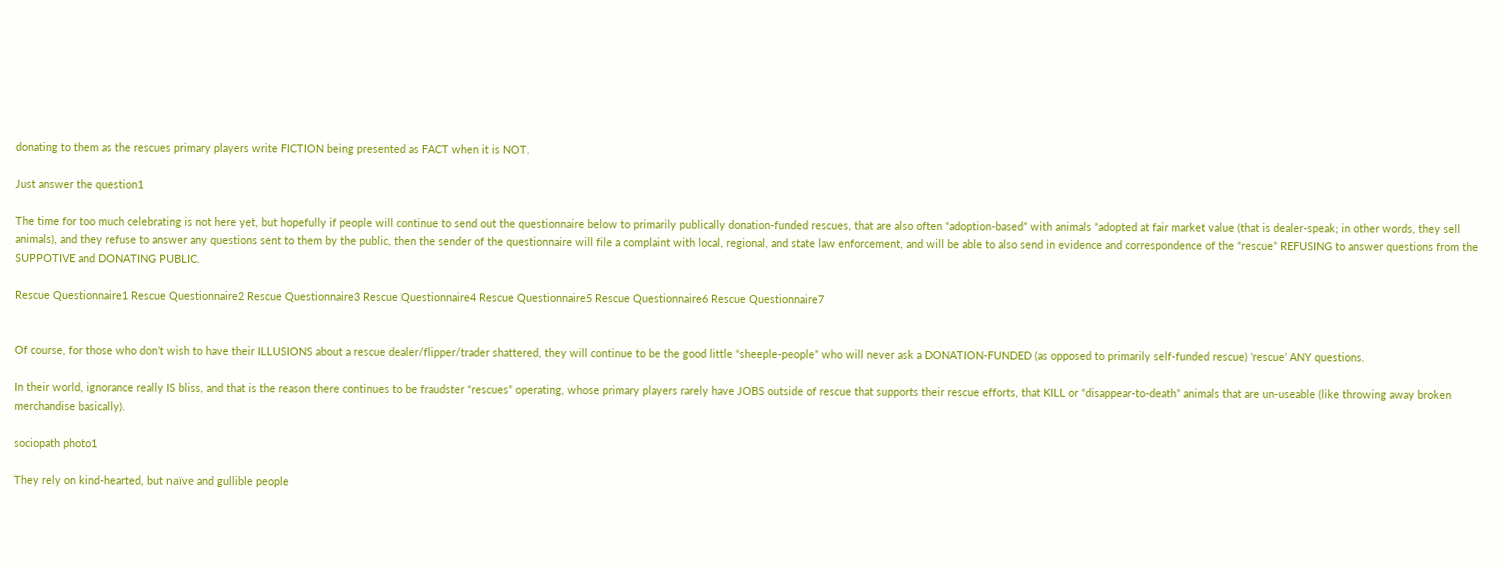donating to them as the rescues primary players write FICTION being presented as FACT when it is NOT.

Just answer the question1

The time for too much celebrating is not here yet, but hopefully if people will continue to send out the questionnaire below to primarily publically donation-funded rescues, that are also often “adoption-based” with animals “adopted at fair market value (that is dealer-speak; in other words, they sell animals), and they refuse to answer any questions sent to them by the public, then the sender of the questionnaire will file a complaint with local, regional, and state law enforcement, and will be able to also send in evidence and correspondence of the “rescue” REFUSING to answer questions from the SUPPOTIVE and DONATING PUBLIC.

Rescue Questionnaire1 Rescue Questionnaire2 Rescue Questionnaire3 Rescue Questionnaire4 Rescue Questionnaire5 Rescue Questionnaire6 Rescue Questionnaire7


Of course, for those who don’t wish to have their ILLUSIONS about a rescue dealer/flipper/trader shattered, they will continue to be the good little “sheeple-people” who will never ask a DONATION-FUNDED (as opposed to primarily self-funded rescue) ‘rescue’ ANY questions.

In their world, ignorance really IS bliss, and that is the reason there continues to be fraudster “rescues” operating, whose primary players rarely have JOBS outside of rescue that supports their rescue efforts, that KILL or “disappear-to-death” animals that are un-useable (like throwing away broken merchandise basically).

sociopath photo1

They rely on kind-hearted, but naïve and gullible people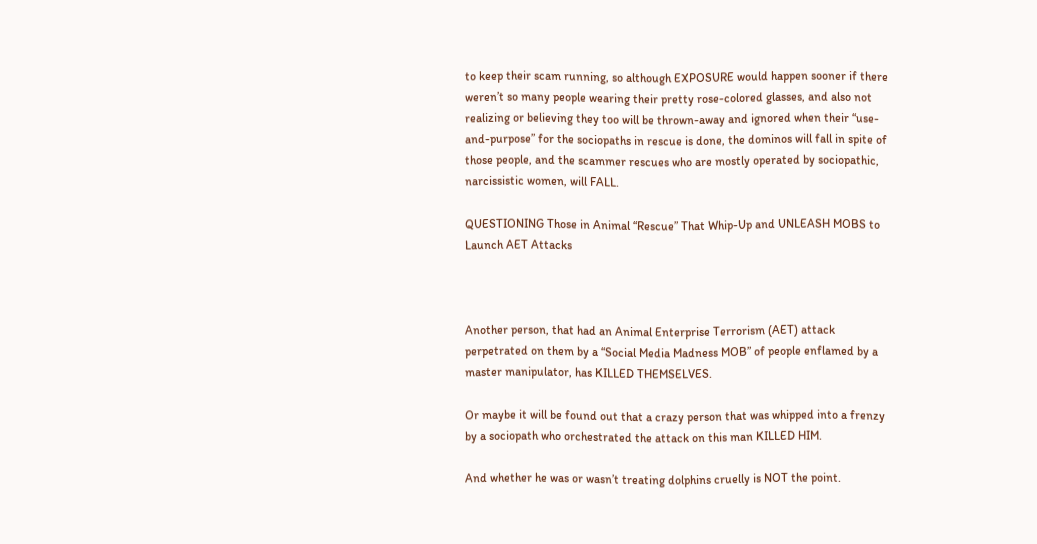to keep their scam running, so although EXPOSURE would happen sooner if there weren’t so many people wearing their pretty rose-colored glasses, and also not realizing or believing they too will be thrown-away and ignored when their “use-and-purpose” for the sociopaths in rescue is done, the dominos will fall in spite of those people, and the scammer rescues who are mostly operated by sociopathic, narcissistic women, will FALL.

QUESTIONING Those in Animal “Rescue” That Whip-Up and UNLEASH MOBS to Launch AET Attacks



Another person, that had an Animal Enterprise Terrorism (AET) attack perpetrated on them by a “Social Media Madness MOB” of people enflamed by a master manipulator, has KILLED THEMSELVES.

Or maybe it will be found out that a crazy person that was whipped into a frenzy by a sociopath who orchestrated the attack on this man KILLED HIM.

And whether he was or wasn’t treating dolphins cruelly is NOT the point.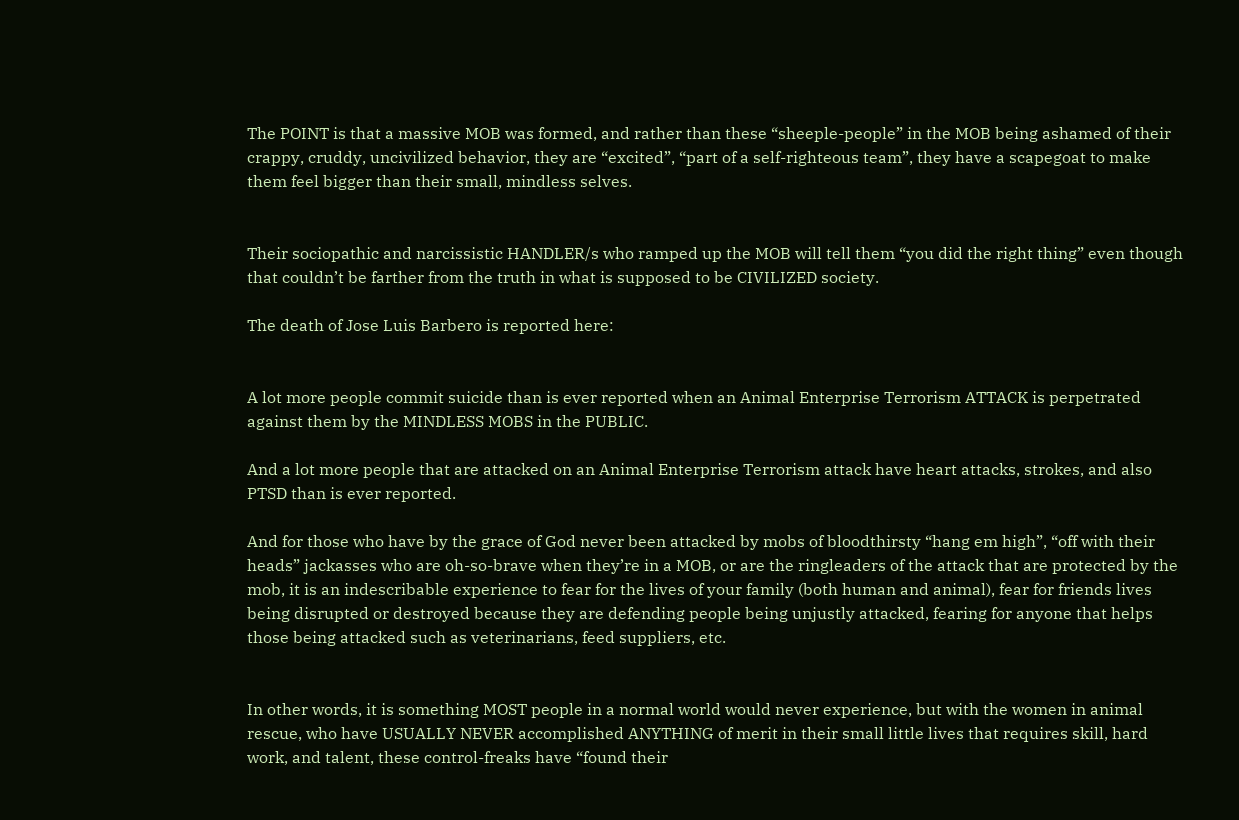The POINT is that a massive MOB was formed, and rather than these “sheeple-people” in the MOB being ashamed of their crappy, cruddy, uncivilized behavior, they are “excited”, “part of a self-righteous team”, they have a scapegoat to make them feel bigger than their small, mindless selves.


Their sociopathic and narcissistic HANDLER/s who ramped up the MOB will tell them “you did the right thing” even though that couldn’t be farther from the truth in what is supposed to be CIVILIZED society.

The death of Jose Luis Barbero is reported here:


A lot more people commit suicide than is ever reported when an Animal Enterprise Terrorism ATTACK is perpetrated against them by the MINDLESS MOBS in the PUBLIC.

And a lot more people that are attacked on an Animal Enterprise Terrorism attack have heart attacks, strokes, and also PTSD than is ever reported.

And for those who have by the grace of God never been attacked by mobs of bloodthirsty “hang em high”, “off with their heads” jackasses who are oh-so-brave when they’re in a MOB, or are the ringleaders of the attack that are protected by the mob, it is an indescribable experience to fear for the lives of your family (both human and animal), fear for friends lives being disrupted or destroyed because they are defending people being unjustly attacked, fearing for anyone that helps those being attacked such as veterinarians, feed suppliers, etc.


In other words, it is something MOST people in a normal world would never experience, but with the women in animal rescue, who have USUALLY NEVER accomplished ANYTHING of merit in their small little lives that requires skill, hard work, and talent, these control-freaks have “found their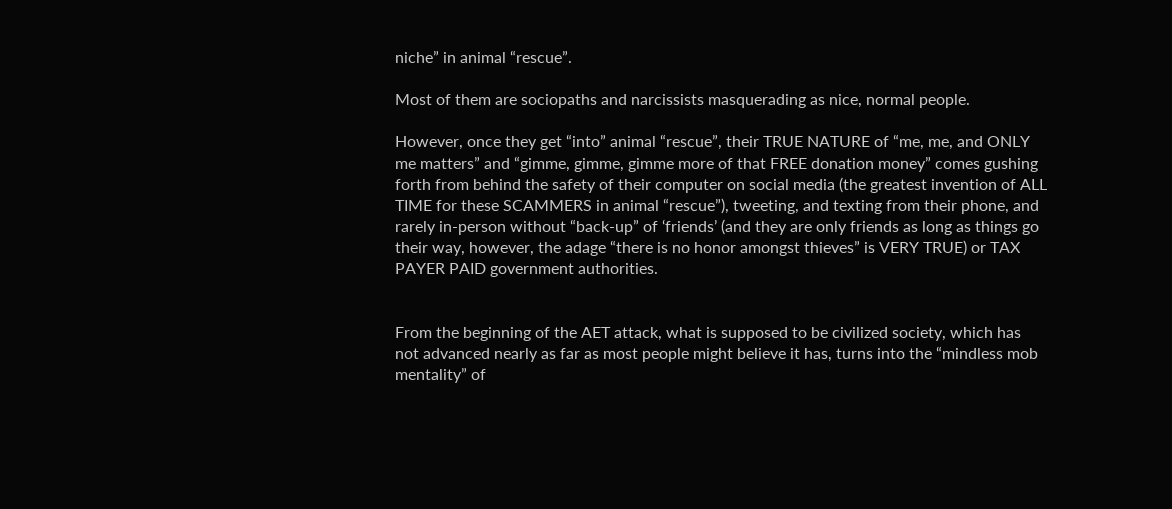niche” in animal “rescue”.

Most of them are sociopaths and narcissists masquerading as nice, normal people.

However, once they get “into” animal “rescue”, their TRUE NATURE of “me, me, and ONLY me matters” and “gimme, gimme, gimme more of that FREE donation money” comes gushing forth from behind the safety of their computer on social media (the greatest invention of ALL TIME for these SCAMMERS in animal “rescue”), tweeting, and texting from their phone, and rarely in-person without “back-up” of ‘friends’ (and they are only friends as long as things go their way, however, the adage “there is no honor amongst thieves” is VERY TRUE) or TAX PAYER PAID government authorities.


From the beginning of the AET attack, what is supposed to be civilized society, which has not advanced nearly as far as most people might believe it has, turns into the “mindless mob mentality” of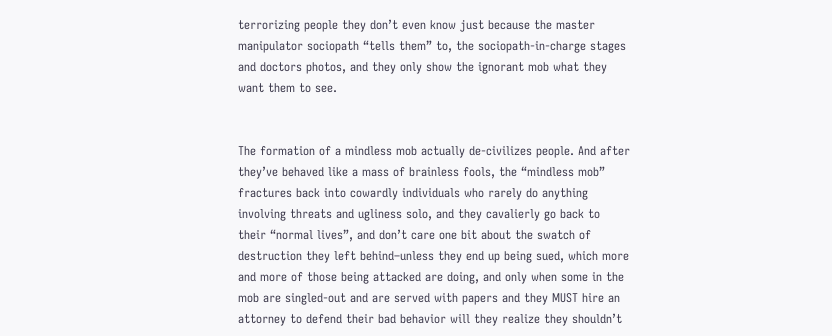terrorizing people they don’t even know just because the master manipulator sociopath “tells them” to, the sociopath-in-charge stages and doctors photos, and they only show the ignorant mob what they want them to see.


The formation of a mindless mob actually de-civilizes people. And after they’ve behaved like a mass of brainless fools, the “mindless mob” fractures back into cowardly individuals who rarely do anything involving threats and ugliness solo, and they cavalierly go back to their “normal lives”, and don’t care one bit about the swatch of destruction they left behind–unless they end up being sued, which more and more of those being attacked are doing, and only when some in the mob are singled-out and are served with papers and they MUST hire an attorney to defend their bad behavior will they realize they shouldn’t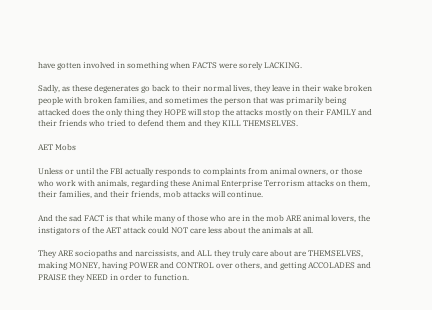have gotten involved in something when FACTS were sorely LACKING.

Sadly, as these degenerates go back to their normal lives, they leave in their wake broken people with broken families, and sometimes the person that was primarily being attacked does the only thing they HOPE will stop the attacks mostly on their FAMILY and their friends who tried to defend them and they KILL THEMSELVES.

AET Mobs

Unless or until the FBI actually responds to complaints from animal owners, or those who work with animals, regarding these Animal Enterprise Terrorism attacks on them, their families, and their friends, mob attacks will continue.

And the sad FACT is that while many of those who are in the mob ARE animal lovers, the instigators of the AET attack could NOT care less about the animals at all.

They ARE sociopaths and narcissists, and ALL they truly care about are THEMSELVES, making MONEY, having POWER and CONTROL over others, and getting ACCOLADES and PRAISE they NEED in order to function.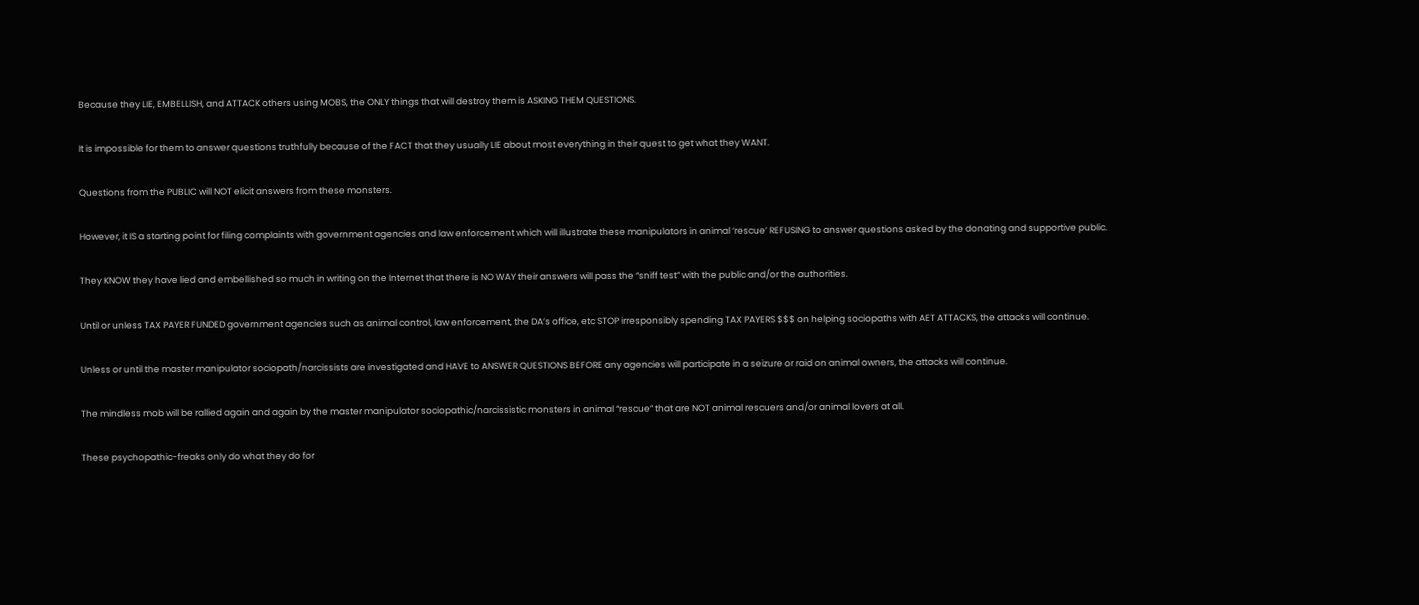Because they LIE, EMBELLISH, and ATTACK others using MOBS, the ONLY things that will destroy them is ASKING THEM QUESTIONS.

It is impossible for them to answer questions truthfully because of the FACT that they usually LIE about most everything in their quest to get what they WANT.

Questions from the PUBLIC will NOT elicit answers from these monsters.

However, it IS a starting point for filing complaints with government agencies and law enforcement which will illustrate these manipulators in animal ‘rescue’ REFUSING to answer questions asked by the donating and supportive public.

They KNOW they have lied and embellished so much in writing on the Internet that there is NO WAY their answers will pass the “sniff test” with the public and/or the authorities.

Until or unless TAX PAYER FUNDED government agencies such as animal control, law enforcement, the DA’s office, etc STOP irresponsibly spending TAX PAYERS $$$ on helping sociopaths with AET ATTACKS, the attacks will continue.

Unless or until the master manipulator sociopath/narcissists are investigated and HAVE to ANSWER QUESTIONS BEFORE any agencies will participate in a seizure or raid on animal owners, the attacks will continue.

The mindless mob will be rallied again and again by the master manipulator sociopathic/narcissistic monsters in animal “rescue” that are NOT animal rescuers and/or animal lovers at all.

These psychopathic-freaks only do what they do for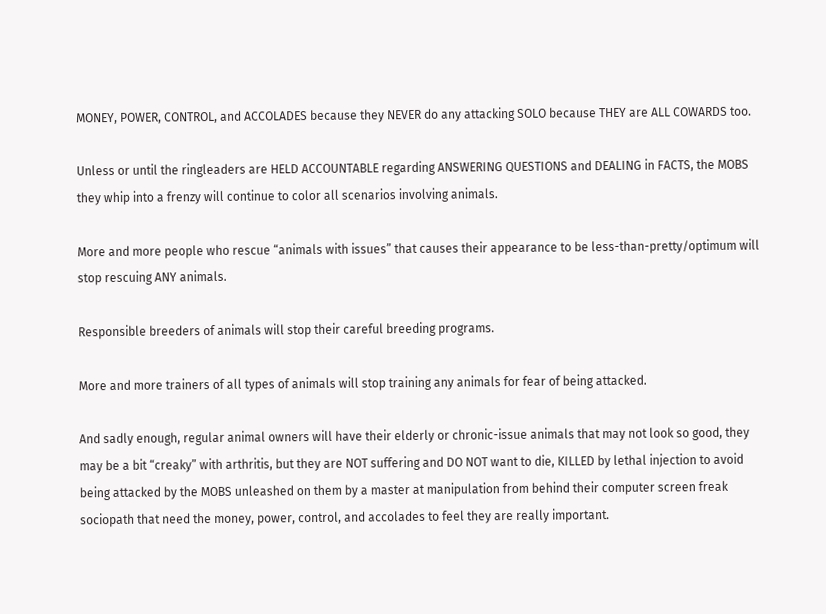MONEY, POWER, CONTROL, and ACCOLADES because they NEVER do any attacking SOLO because THEY are ALL COWARDS too.

Unless or until the ringleaders are HELD ACCOUNTABLE regarding ANSWERING QUESTIONS and DEALING in FACTS, the MOBS they whip into a frenzy will continue to color all scenarios involving animals.

More and more people who rescue “animals with issues” that causes their appearance to be less-than-pretty/optimum will stop rescuing ANY animals.

Responsible breeders of animals will stop their careful breeding programs.

More and more trainers of all types of animals will stop training any animals for fear of being attacked.

And sadly enough, regular animal owners will have their elderly or chronic-issue animals that may not look so good, they may be a bit “creaky” with arthritis, but they are NOT suffering and DO NOT want to die, KILLED by lethal injection to avoid being attacked by the MOBS unleashed on them by a master at manipulation from behind their computer screen freak sociopath that need the money, power, control, and accolades to feel they are really important.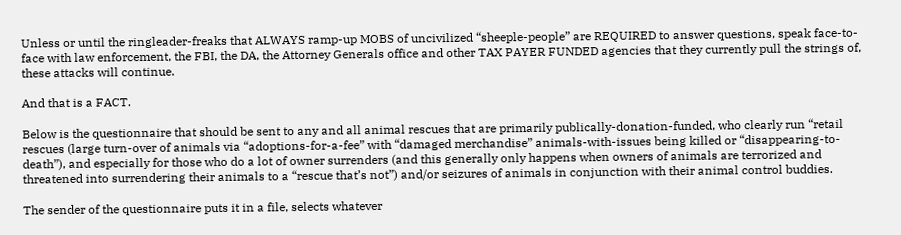Unless or until the ringleader-freaks that ALWAYS ramp-up MOBS of uncivilized “sheeple-people” are REQUIRED to answer questions, speak face-to-face with law enforcement, the FBI, the DA, the Attorney Generals office and other TAX PAYER FUNDED agencies that they currently pull the strings of, these attacks will continue.

And that is a FACT.

Below is the questionnaire that should be sent to any and all animal rescues that are primarily publically-donation-funded, who clearly run “retail rescues (large turn-over of animals via “adoptions-for-a-fee” with “damaged merchandise” animals-with-issues being killed or “disappearing-to-death”), and especially for those who do a lot of owner surrenders (and this generally only happens when owners of animals are terrorized and threatened into surrendering their animals to a “rescue that’s not”) and/or seizures of animals in conjunction with their animal control buddies.

The sender of the questionnaire puts it in a file, selects whatever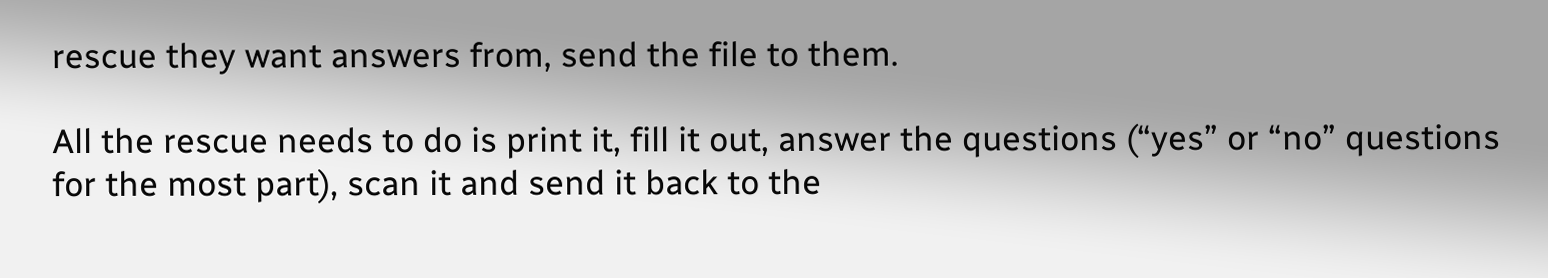rescue they want answers from, send the file to them.

All the rescue needs to do is print it, fill it out, answer the questions (“yes” or “no” questions for the most part), scan it and send it back to the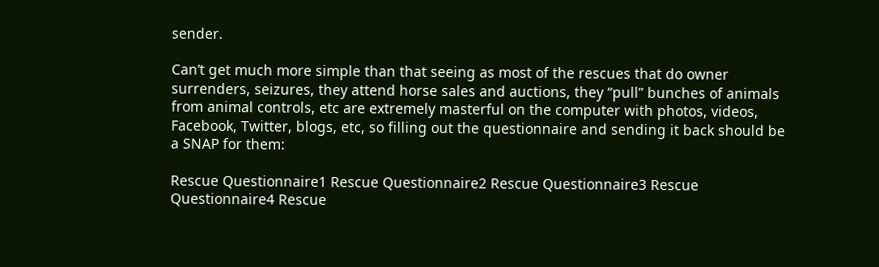sender.

Can’t get much more simple than that seeing as most of the rescues that do owner surrenders, seizures, they attend horse sales and auctions, they “pull” bunches of animals from animal controls, etc are extremely masterful on the computer with photos, videos, Facebook, Twitter, blogs, etc, so filling out the questionnaire and sending it back should be a SNAP for them:

Rescue Questionnaire1 Rescue Questionnaire2 Rescue Questionnaire3 Rescue Questionnaire4 Rescue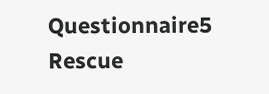Questionnaire5 Rescue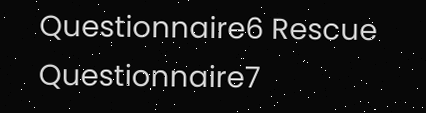Questionnaire6 Rescue Questionnaire7